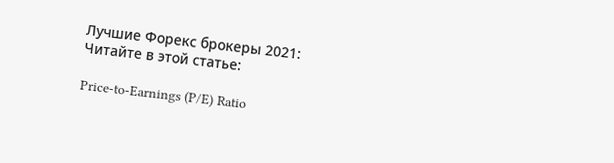Лучшие Форекс брокеры 2021:
Читайте в этой статье:

Price-to-Earnings (P/E) Ratio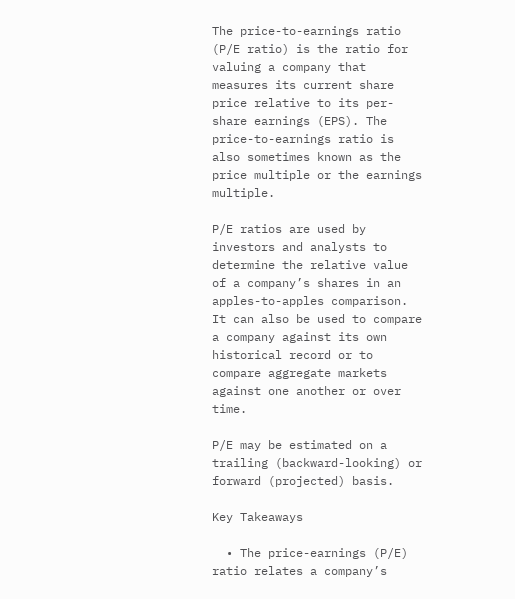The price-to-earnings ratio (P/E ratio) is the ratio for valuing a company that measures its current share price relative to its per-share earnings (EPS). The price-to-earnings ratio is also sometimes known as the price multiple or the earnings multiple.

P/E ratios are used by investors and analysts to determine the relative value of a company’s shares in an apples-to-apples comparison. It can also be used to compare a company against its own historical record or to compare aggregate markets against one another or over time.

P/E may be estimated on a trailing (backward-looking) or forward (projected) basis.

Key Takeaways

  • The price-earnings (P/E) ratio relates a company’s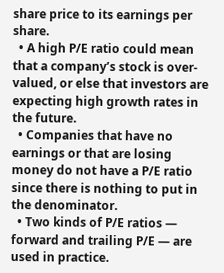share price to its earnings per share.
  • A high P/E ratio could mean that a company’s stock is over-valued, or else that investors are expecting high growth rates in the future.
  • Companies that have no earnings or that are losing money do not have a P/E ratio since there is nothing to put in the denominator.
  • Two kinds of P/E ratios — forward and trailing P/E — are used in practice.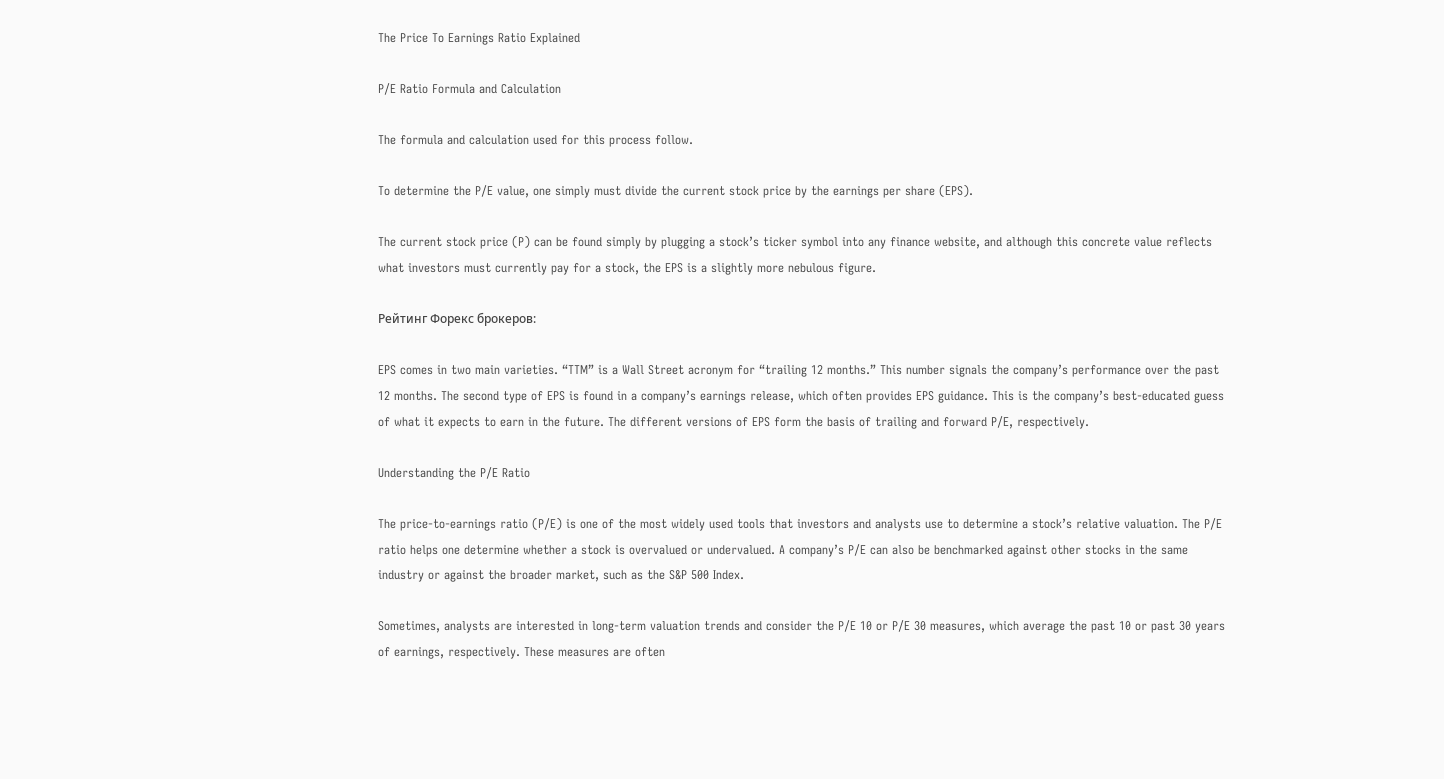The Price To Earnings Ratio Explained

P/E Ratio Formula and Calculation

The formula and calculation used for this process follow.

To determine the P/E value, one simply must divide the current stock price by the earnings per share (EPS).

The current stock price (P) can be found simply by plugging a stock’s ticker symbol into any finance website, and although this concrete value reflects what investors must currently pay for a stock, the EPS is a slightly more nebulous figure.

Рейтинг Форекс брокеров:

EPS comes in two main varieties. “TTM” is a Wall Street acronym for “trailing 12 months.” This number signals the company’s performance over the past 12 months. The second type of EPS is found in a company’s earnings release, which often provides EPS guidance. This is the company’s best-educated guess of what it expects to earn in the future. The different versions of EPS form the basis of trailing and forward P/E, respectively.

Understanding the P/E Ratio

The price-to-earnings ratio (P/E) is one of the most widely used tools that investors and analysts use to determine a stock’s relative valuation. The P/E ratio helps one determine whether a stock is overvalued or undervalued. A company’s P/E can also be benchmarked against other stocks in the same industry or against the broader market, such as the S&P 500 Index.

Sometimes, analysts are interested in long-term valuation trends and consider the P/E 10 or P/E 30 measures, which average the past 10 or past 30 years of earnings, respectively. These measures are often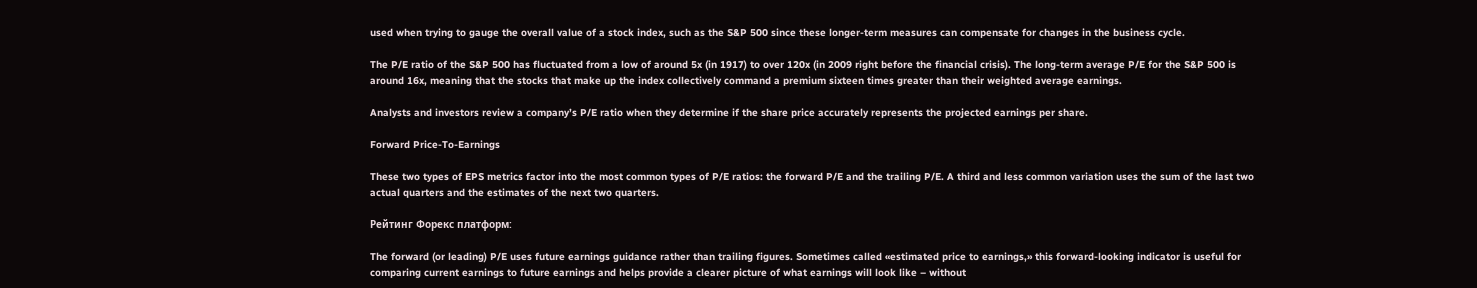used when trying to gauge the overall value of a stock index, such as the S&P 500 since these longer-term measures can compensate for changes in the business cycle.

The P/E ratio of the S&P 500 has fluctuated from a low of around 5x (in 1917) to over 120x (in 2009 right before the financial crisis). The long-term average P/E for the S&P 500 is around 16x, meaning that the stocks that make up the index collectively command a premium sixteen times greater than their weighted average earnings.

Analysts and investors review a company’s P/E ratio when they determine if the share price accurately represents the projected earnings per share.

Forward Price-To-Earnings

These two types of EPS metrics factor into the most common types of P/E ratios: the forward P/E and the trailing P/E. A third and less common variation uses the sum of the last two actual quarters and the estimates of the next two quarters.

Рейтинг Форекс платформ:

The forward (or leading) P/E uses future earnings guidance rather than trailing figures. Sometimes called «estimated price to earnings,» this forward-looking indicator is useful for comparing current earnings to future earnings and helps provide a clearer picture of what earnings will look like – without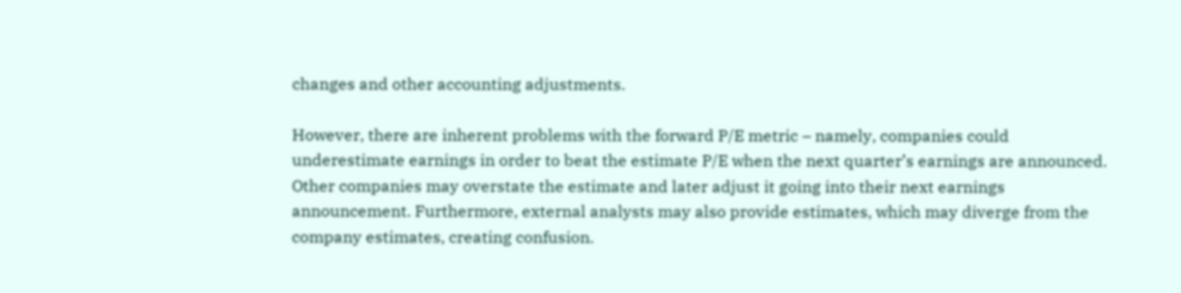changes and other accounting adjustments.

However, there are inherent problems with the forward P/E metric – namely, companies could underestimate earnings in order to beat the estimate P/E when the next quarter’s earnings are announced. Other companies may overstate the estimate and later adjust it going into their next earnings announcement. Furthermore, external analysts may also provide estimates, which may diverge from the company estimates, creating confusion.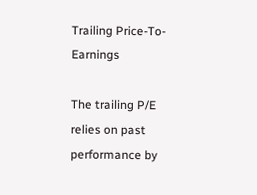Trailing Price-To-Earnings

The trailing P/E relies on past performance by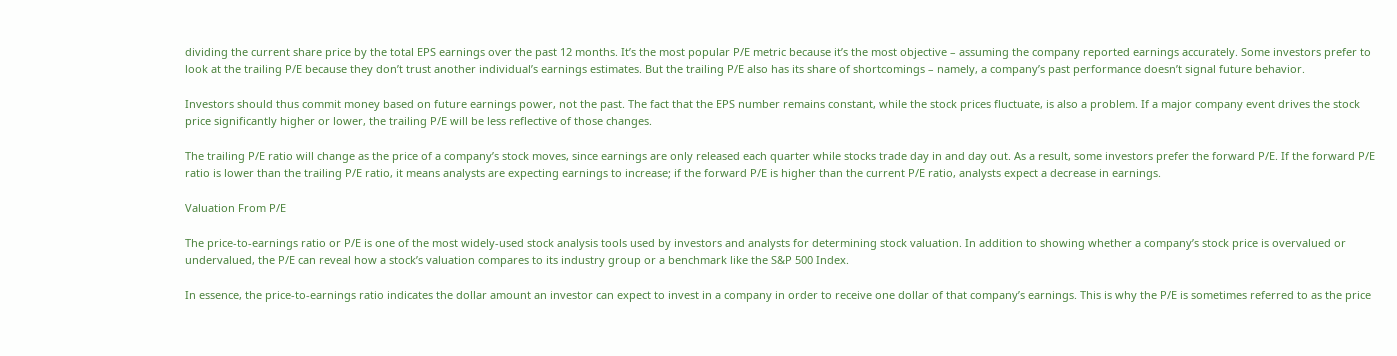dividing the current share price by the total EPS earnings over the past 12 months. It’s the most popular P/E metric because it’s the most objective – assuming the company reported earnings accurately. Some investors prefer to look at the trailing P/E because they don’t trust another individual’s earnings estimates. But the trailing P/E also has its share of shortcomings – namely, a company’s past performance doesn’t signal future behavior.

Investors should thus commit money based on future earnings power, not the past. The fact that the EPS number remains constant, while the stock prices fluctuate, is also a problem. If a major company event drives the stock price significantly higher or lower, the trailing P/E will be less reflective of those changes.

The trailing P/E ratio will change as the price of a company’s stock moves, since earnings are only released each quarter while stocks trade day in and day out. As a result, some investors prefer the forward P/E. If the forward P/E ratio is lower than the trailing P/E ratio, it means analysts are expecting earnings to increase; if the forward P/E is higher than the current P/E ratio, analysts expect a decrease in earnings.

Valuation From P/E

The price-to-earnings ratio or P/E is one of the most widely-used stock analysis tools used by investors and analysts for determining stock valuation. In addition to showing whether a company’s stock price is overvalued or undervalued, the P/E can reveal how a stock’s valuation compares to its industry group or a benchmark like the S&P 500 Index.

In essence, the price-to-earnings ratio indicates the dollar amount an investor can expect to invest in a company in order to receive one dollar of that company’s earnings. This is why the P/E is sometimes referred to as the price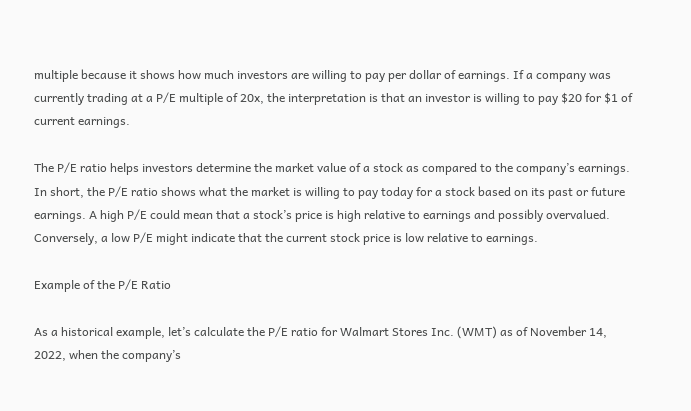multiple because it shows how much investors are willing to pay per dollar of earnings. If a company was currently trading at a P/E multiple of 20x, the interpretation is that an investor is willing to pay $20 for $1 of current earnings.

The P/E ratio helps investors determine the market value of a stock as compared to the company’s earnings. In short, the P/E ratio shows what the market is willing to pay today for a stock based on its past or future earnings. A high P/E could mean that a stock’s price is high relative to earnings and possibly overvalued. Conversely, a low P/E might indicate that the current stock price is low relative to earnings.

Example of the P/E Ratio

As a historical example, let’s calculate the P/E ratio for Walmart Stores Inc. (WMT) as of November 14, 2022, when the company’s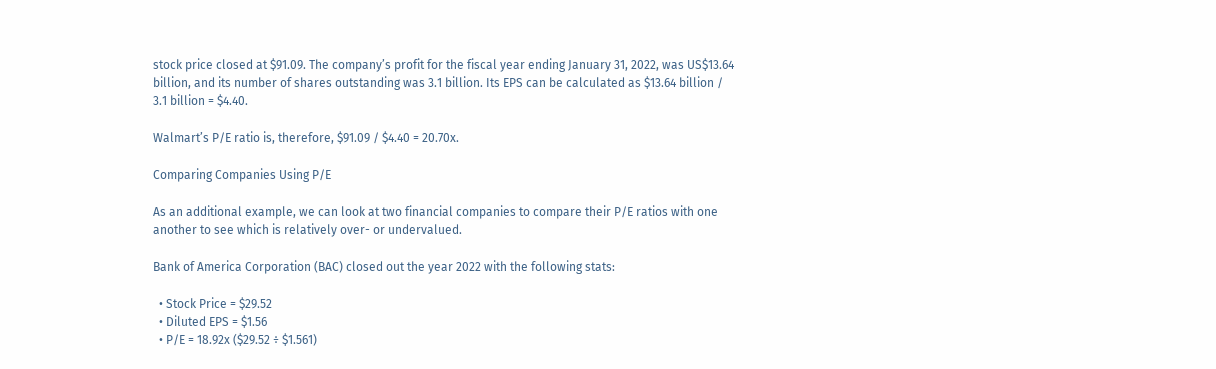stock price closed at $91.09. The company’s profit for the fiscal year ending January 31, 2022, was US$13.64 billion, and its number of shares outstanding was 3.1 billion. Its EPS can be calculated as $13.64 billion / 3.1 billion = $4.40.

Walmart’s P/E ratio is, therefore, $91.09 / $4.40 = 20.70x.

Comparing Companies Using P/E

As an additional example, we can look at two financial companies to compare their P/E ratios with one another to see which is relatively over- or undervalued.

Bank of America Corporation (BAC) closed out the year 2022 with the following stats:

  • Stock Price = $29.52
  • Diluted EPS = $1.56
  • P/E = 18.92x ($29.52 ÷ $1.561)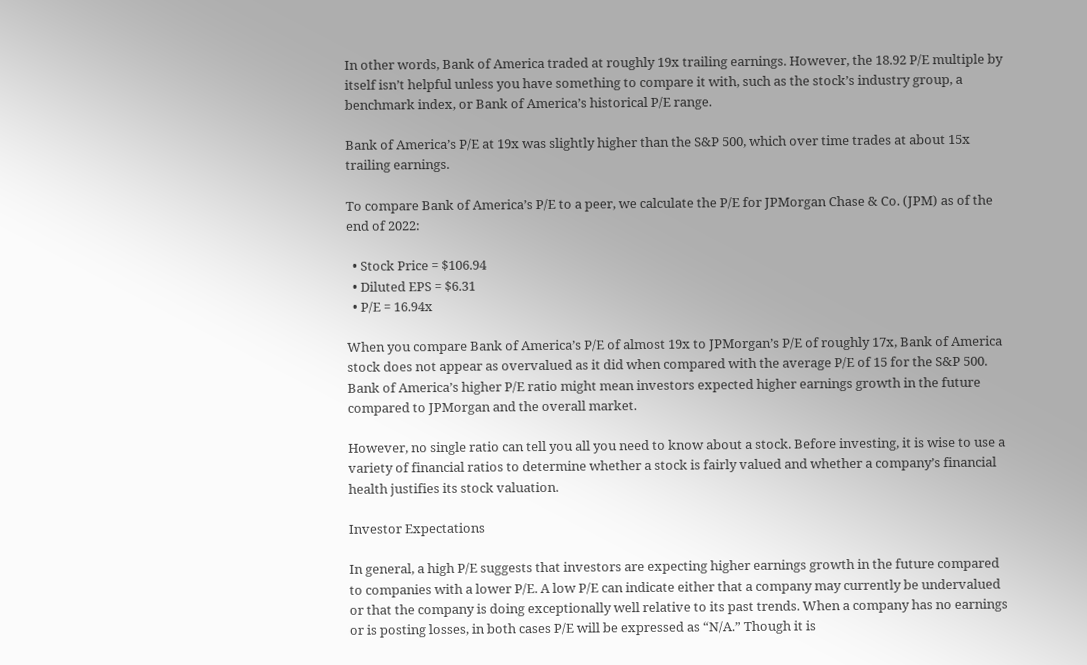In other words, Bank of America traded at roughly 19x trailing earnings. However, the 18.92 P/E multiple by itself isn’t helpful unless you have something to compare it with, such as the stock’s industry group, a benchmark index, or Bank of America’s historical P/E range.

Bank of America’s P/E at 19x was slightly higher than the S&P 500, which over time trades at about 15x trailing earnings.

To compare Bank of America’s P/E to a peer, we calculate the P/E for JPMorgan Chase & Co. (JPM) as of the end of 2022:

  • Stock Price = $106.94
  • Diluted EPS = $6.31
  • P/E = 16.94x

When you compare Bank of America’s P/E of almost 19x to JPMorgan’s P/E of roughly 17x, Bank of America stock does not appear as overvalued as it did when compared with the average P/E of 15 for the S&P 500. Bank of America’s higher P/E ratio might mean investors expected higher earnings growth in the future compared to JPMorgan and the overall market.

However, no single ratio can tell you all you need to know about a stock. Before investing, it is wise to use a variety of financial ratios to determine whether a stock is fairly valued and whether a company’s financial health justifies its stock valuation.

Investor Expectations

In general, a high P/E suggests that investors are expecting higher earnings growth in the future compared to companies with a lower P/E. A low P/E can indicate either that a company may currently be undervalued or that the company is doing exceptionally well relative to its past trends. When a company has no earnings or is posting losses, in both cases P/E will be expressed as “N/A.” Though it is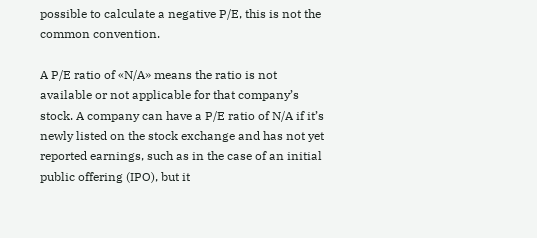possible to calculate a negative P/E, this is not the common convention.

A P/E ratio of «N/A» means the ratio is not available or not applicable for that company’s stock. A company can have a P/E ratio of N/A if it’s newly listed on the stock exchange and has not yet reported earnings, such as in the case of an initial public offering (IPO), but it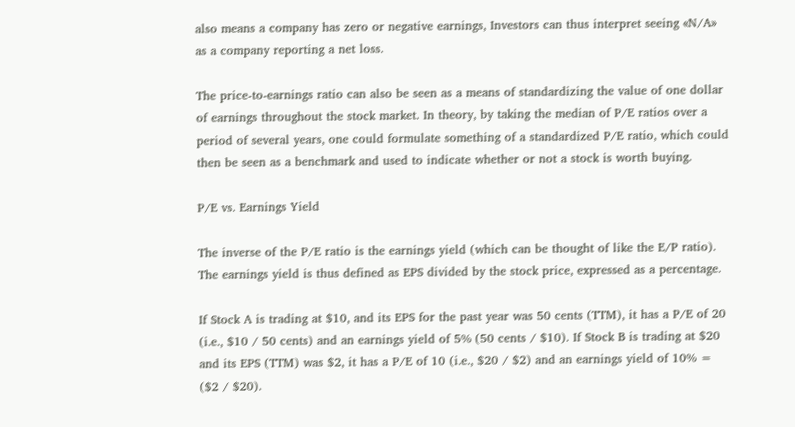also means a company has zero or negative earnings, Investors can thus interpret seeing «N/A» as a company reporting a net loss.

The price-to-earnings ratio can also be seen as a means of standardizing the value of one dollar of earnings throughout the stock market. In theory, by taking the median of P/E ratios over a period of several years, one could formulate something of a standardized P/E ratio, which could then be seen as a benchmark and used to indicate whether or not a stock is worth buying.

P/E vs. Earnings Yield

The inverse of the P/E ratio is the earnings yield (which can be thought of like the E/P ratio). The earnings yield is thus defined as EPS divided by the stock price, expressed as a percentage.

If Stock A is trading at $10, and its EPS for the past year was 50 cents (TTM), it has a P/E of 20 (i.e., $10 / 50 cents) and an earnings yield of 5% (50 cents / $10). If Stock B is trading at $20 and its EPS (TTM) was $2, it has a P/E of 10 (i.e., $20 / $2) and an earnings yield of 10% = ($2 / $20).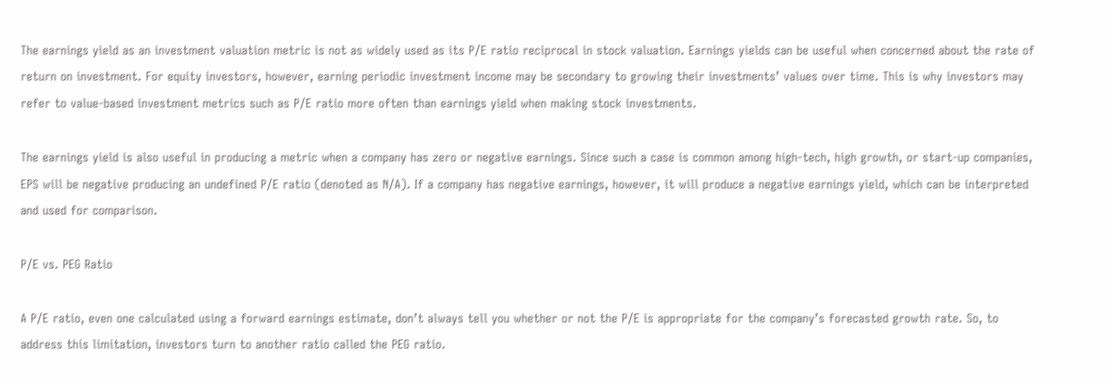The earnings yield as an investment valuation metric is not as widely used as its P/E ratio reciprocal in stock valuation. Earnings yields can be useful when concerned about the rate of return on investment. For equity investors, however, earning periodic investment income may be secondary to growing their investments’ values over time. This is why investors may refer to value-based investment metrics such as P/E ratio more often than earnings yield when making stock investments.

The earnings yield is also useful in producing a metric when a company has zero or negative earnings. Since such a case is common among high-tech, high growth, or start-up companies, EPS will be negative producing an undefined P/E ratio (denoted as N/A). If a company has negative earnings, however, it will produce a negative earnings yield, which can be interpreted and used for comparison.

P/E vs. PEG Ratio

A P/E ratio, even one calculated using a forward earnings estimate, don’t always tell you whether or not the P/E is appropriate for the company’s forecasted growth rate. So, to address this limitation, investors turn to another ratio called the PEG ratio.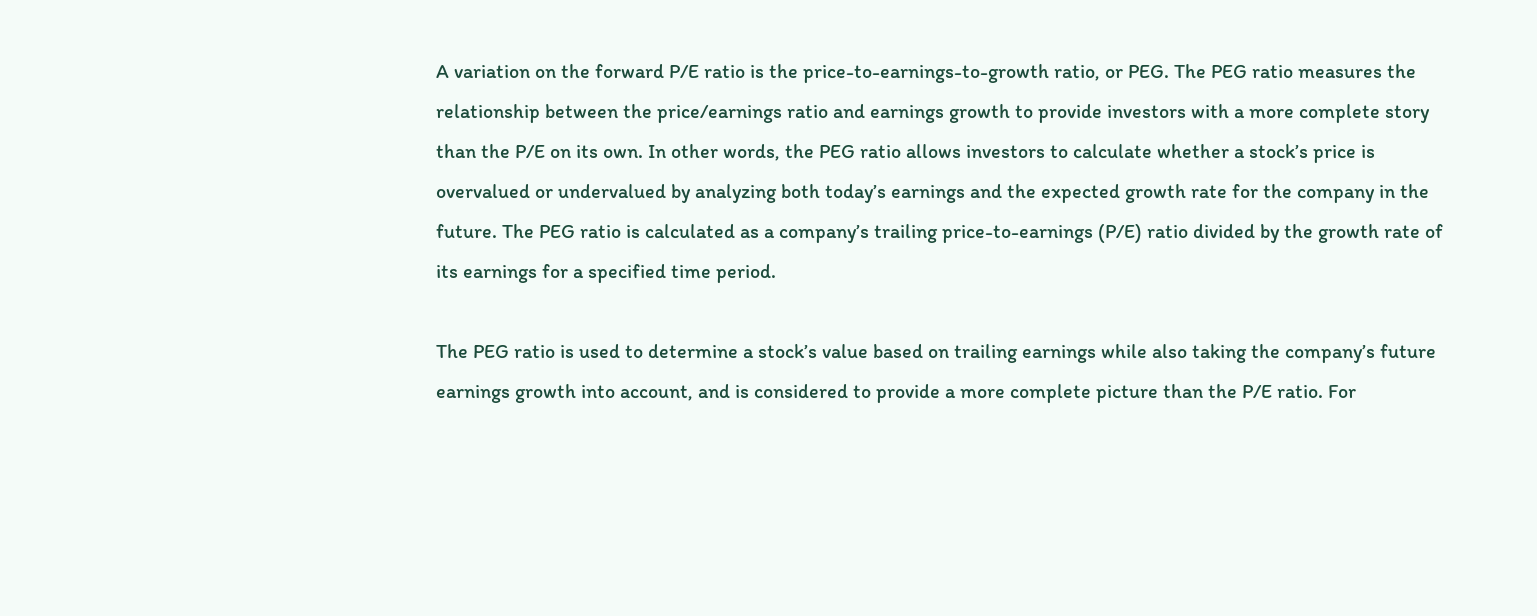A variation on the forward P/E ratio is the price-to-earnings-to-growth ratio, or PEG. The PEG ratio measures the relationship between the price/earnings ratio and earnings growth to provide investors with a more complete story than the P/E on its own. In other words, the PEG ratio allows investors to calculate whether a stock’s price is overvalued or undervalued by analyzing both today’s earnings and the expected growth rate for the company in the future. The PEG ratio is calculated as a company’s trailing price-to-earnings (P/E) ratio divided by the growth rate of its earnings for a specified time period.

The PEG ratio is used to determine a stock’s value based on trailing earnings while also taking the company’s future earnings growth into account, and is considered to provide a more complete picture than the P/E ratio. For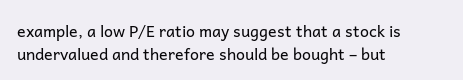example, a low P/E ratio may suggest that a stock is undervalued and therefore should be bought – but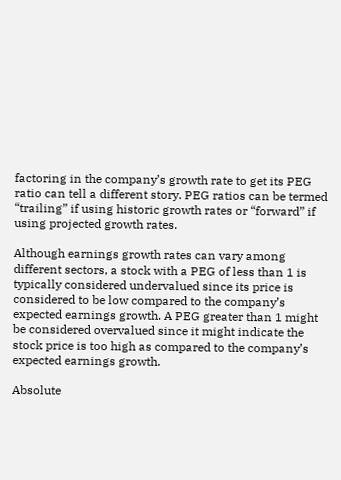factoring in the company’s growth rate to get its PEG ratio can tell a different story. PEG ratios can be termed “trailing” if using historic growth rates or “forward” if using projected growth rates.

Although earnings growth rates can vary among different sectors, a stock with a PEG of less than 1 is typically considered undervalued since its price is considered to be low compared to the company’s expected earnings growth. A PEG greater than 1 might be considered overvalued since it might indicate the stock price is too high as compared to the company’s expected earnings growth.

Absolute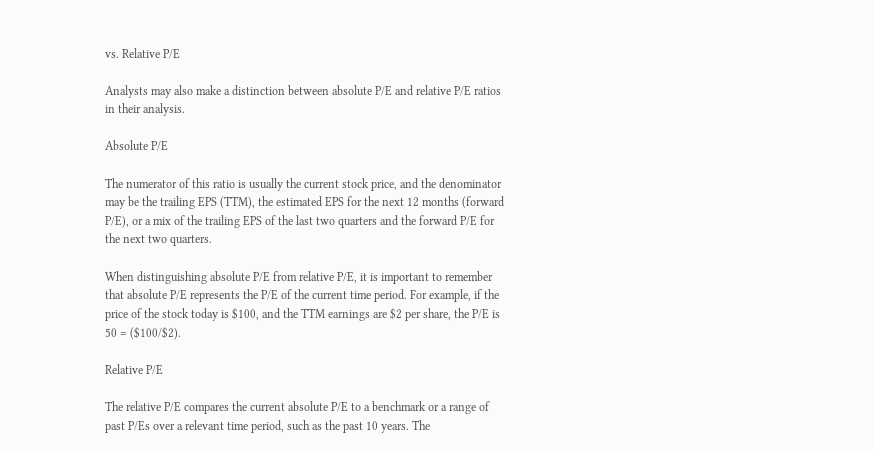vs. Relative P/E

Analysts may also make a distinction between absolute P/E and relative P/E ratios in their analysis.

Absolute P/E

The numerator of this ratio is usually the current stock price, and the denominator may be the trailing EPS (TTM), the estimated EPS for the next 12 months (forward P/E), or a mix of the trailing EPS of the last two quarters and the forward P/E for the next two quarters.

When distinguishing absolute P/E from relative P/E, it is important to remember that absolute P/E represents the P/E of the current time period. For example, if the price of the stock today is $100, and the TTM earnings are $2 per share, the P/E is 50 = ($100/$2).

Relative P/E

The relative P/E compares the current absolute P/E to a benchmark or a range of past P/Es over a relevant time period, such as the past 10 years. The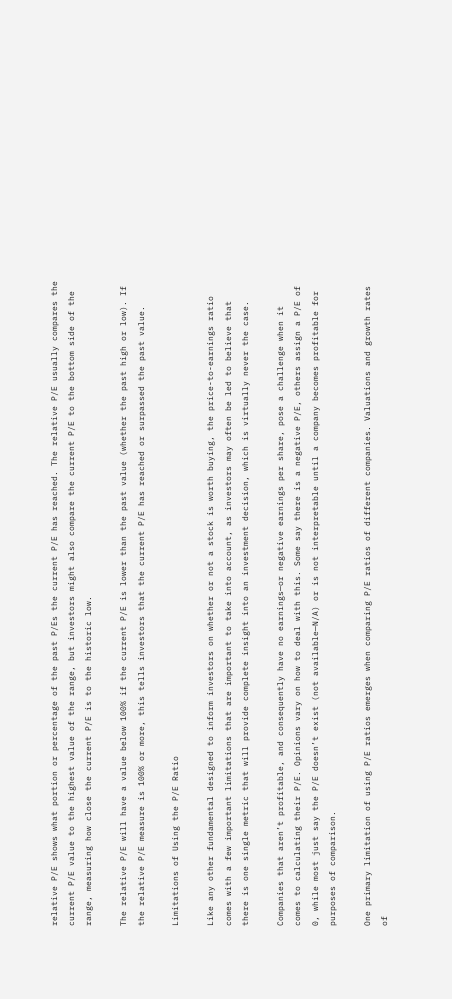relative P/E shows what portion or percentage of the past P/Es the current P/E has reached. The relative P/E usually compares the current P/E value to the highest value of the range, but investors might also compare the current P/E to the bottom side of the range, measuring how close the current P/E is to the historic low.

The relative P/E will have a value below 100% if the current P/E is lower than the past value (whether the past high or low). If the relative P/E measure is 100% or more, this tells investors that the current P/E has reached or surpassed the past value.

Limitations of Using the P/E Ratio

Like any other fundamental designed to inform investors on whether or not a stock is worth buying, the price-to-earnings ratio comes with a few important limitations that are important to take into account, as investors may often be led to believe that there is one single metric that will provide complete insight into an investment decision, which is virtually never the case.

Companies that aren’t profitable, and consequently have no earnings—or negative earnings per share, pose a challenge when it comes to calculating their P/E. Opinions vary on how to deal with this. Some say there is a negative P/E, others assign a P/E of 0, while most just say the P/E doesn’t exist (not available—N/A) or is not interpretable until a company becomes profitable for purposes of comparison.

One primary limitation of using P/E ratios emerges when comparing P/E ratios of different companies. Valuations and growth rates of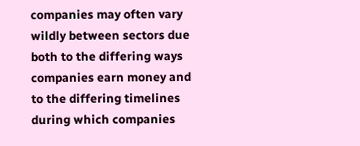companies may often vary wildly between sectors due both to the differing ways companies earn money and to the differing timelines during which companies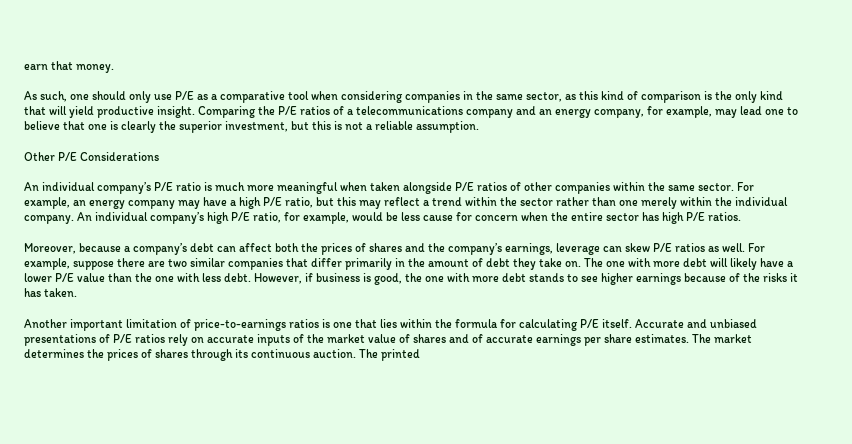earn that money.

As such, one should only use P/E as a comparative tool when considering companies in the same sector, as this kind of comparison is the only kind that will yield productive insight. Comparing the P/E ratios of a telecommunications company and an energy company, for example, may lead one to believe that one is clearly the superior investment, but this is not a reliable assumption.

Other P/E Considerations

An individual company’s P/E ratio is much more meaningful when taken alongside P/E ratios of other companies within the same sector. For example, an energy company may have a high P/E ratio, but this may reflect a trend within the sector rather than one merely within the individual company. An individual company’s high P/E ratio, for example, would be less cause for concern when the entire sector has high P/E ratios.

Moreover, because a company’s debt can affect both the prices of shares and the company’s earnings, leverage can skew P/E ratios as well. For example, suppose there are two similar companies that differ primarily in the amount of debt they take on. The one with more debt will likely have a lower P/E value than the one with less debt. However, if business is good, the one with more debt stands to see higher earnings because of the risks it has taken.

Another important limitation of price-to-earnings ratios is one that lies within the formula for calculating P/E itself. Accurate and unbiased presentations of P/E ratios rely on accurate inputs of the market value of shares and of accurate earnings per share estimates. The market determines the prices of shares through its continuous auction. The printed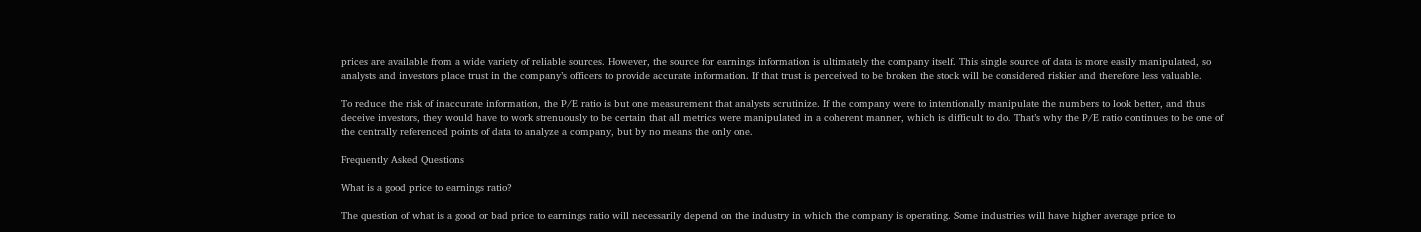prices are available from a wide variety of reliable sources. However, the source for earnings information is ultimately the company itself. This single source of data is more easily manipulated, so analysts and investors place trust in the company’s officers to provide accurate information. If that trust is perceived to be broken the stock will be considered riskier and therefore less valuable.

To reduce the risk of inaccurate information, the P/E ratio is but one measurement that analysts scrutinize. If the company were to intentionally manipulate the numbers to look better, and thus deceive investors, they would have to work strenuously to be certain that all metrics were manipulated in a coherent manner, which is difficult to do. That’s why the P/E ratio continues to be one of the centrally referenced points of data to analyze a company, but by no means the only one.

Frequently Asked Questions

What is a good price to earnings ratio?

The question of what is a good or bad price to earnings ratio will necessarily depend on the industry in which the company is operating. Some industries will have higher average price to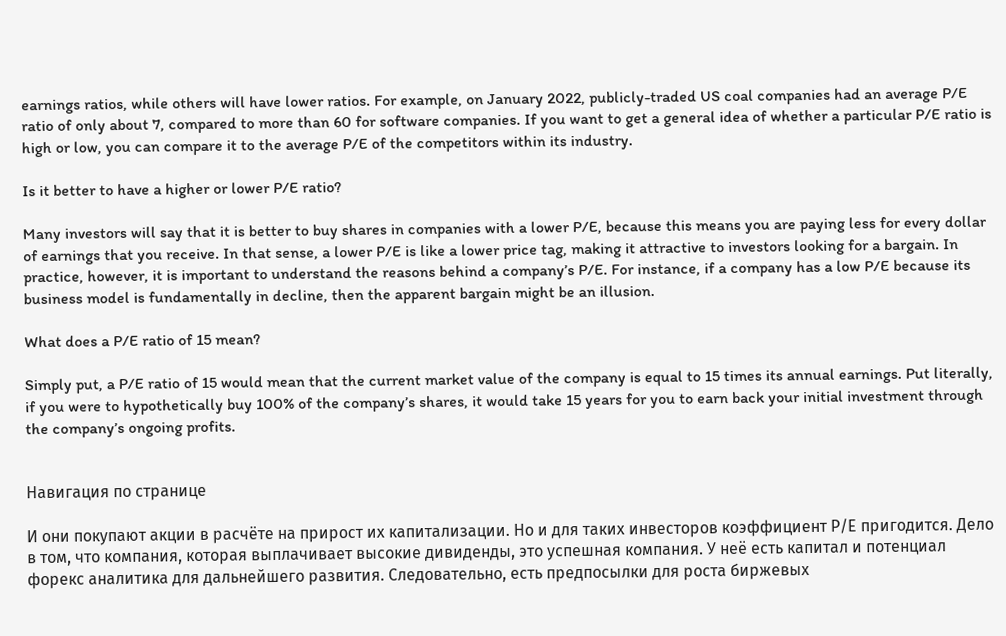earnings ratios, while others will have lower ratios. For example, on January 2022, publicly-traded US coal companies had an average P/E ratio of only about 7, compared to more than 60 for software companies. If you want to get a general idea of whether a particular P/E ratio is high or low, you can compare it to the average P/E of the competitors within its industry.

Is it better to have a higher or lower P/E ratio?

Many investors will say that it is better to buy shares in companies with a lower P/E, because this means you are paying less for every dollar of earnings that you receive. In that sense, a lower P/E is like a lower price tag, making it attractive to investors looking for a bargain. In practice, however, it is important to understand the reasons behind a company’s P/E. For instance, if a company has a low P/E because its business model is fundamentally in decline, then the apparent bargain might be an illusion.

What does a P/E ratio of 15 mean?

Simply put, a P/E ratio of 15 would mean that the current market value of the company is equal to 15 times its annual earnings. Put literally, if you were to hypothetically buy 100% of the company’s shares, it would take 15 years for you to earn back your initial investment through the company’s ongoing profits.


Навигация по странице

И они покупают акции в расчёте на прирост их капитализации. Но и для таких инвесторов коэффициент Р/Е пригодится. Дело в том, что компания, которая выплачивает высокие дивиденды, это успешная компания. У неё есть капитал и потенциал форекс аналитика для дальнейшего развития. Следовательно, есть предпосылки для роста биржевых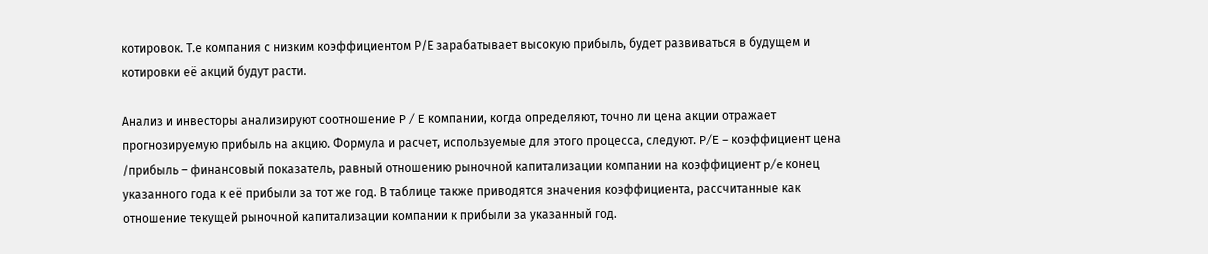котировок. Т.е компания с низким коэффициентом Р/Е зарабатывает высокую прибыль, будет развиваться в будущем и котировки её акций будут расти.

Анализ и инвесторы анализируют соотношение P / E компании, когда определяют, точно ли цена акции отражает прогнозируемую прибыль на акцию. Формула и расчет, используемые для этого процесса, следуют. P/E – коэффициент цена /прибыль – финансовый показатель, равный отношению рыночной капитализации компании на коэффициент p/e конец указанного года к её прибыли за тот же год. В таблице также приводятся значения коэффициента, рассчитанные как отношение текущей рыночной капитализации компании к прибыли за указанный год.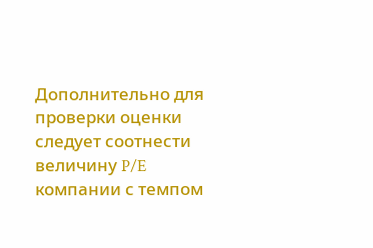Дополнительно для проверки оценки следует соотнести величину P/E компании с темпом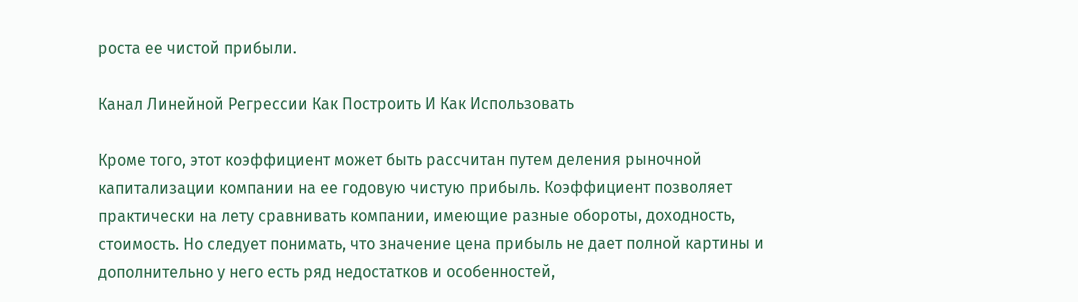роста ее чистой прибыли.

Канал Линейной Регрессии Как Построить И Как Использовать

Кроме того, этот коэффициент может быть рассчитан путем деления рыночной капитализации компании на ее годовую чистую прибыль. Коэффициент позволяет практически на лету сравнивать компании, имеющие разные обороты, доходность, стоимость. Но следует понимать, что значение цена прибыль не дает полной картины и дополнительно у него есть ряд недостатков и особенностей,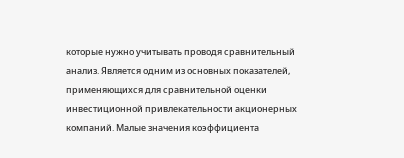которые нужно учитывать проводя сравнительный анализ. Является одним из основных показателей, применяющихся для сравнительной оценки инвестиционной привлекательности акционерных компаний. Малые значения коэффициента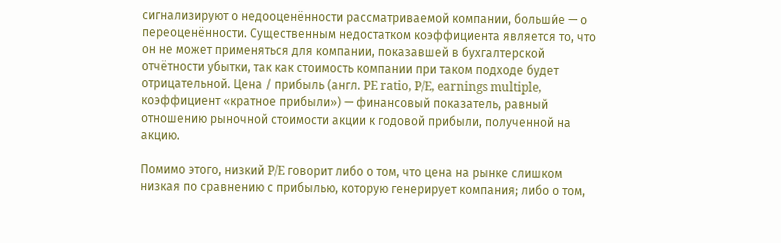сигнализируют о недооценённости рассматриваемой компании, больши́е — о переоценённости. Существенным недостатком коэффициента является то, что он не может применяться для компании, показавшей в бухгалтерской отчётности убытки, так как стоимость компании при таком подходе будет отрицательной. Цена / прибыль (англ. PE ratio, P/E, earnings multiple, коэффициент «кратное прибыли») — финансовый показатель, равный отношению рыночной стоимости акции к годовой прибыли, полученной на акцию.

Помимо этого, низкий P/E говорит либо о том, что цена на рынке слишком низкая по сравнению с прибылью, которую генерирует компания; либо о том,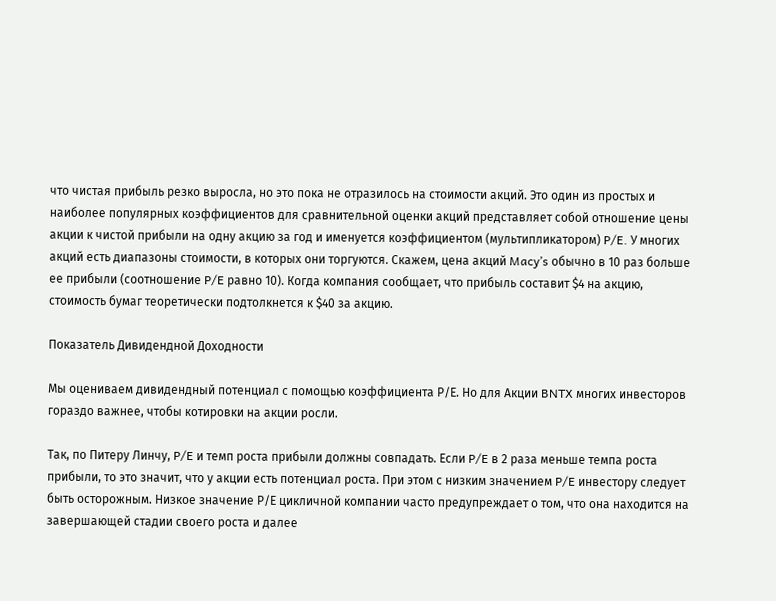что чистая прибыль резко выросла, но это пока не отразилось на стоимости акций. Это один из простых и наиболее популярных коэффициентов для сравнительной оценки акций представляет собой отношение цены акции к чистой прибыли на одну акцию за год и именуется коэффициентом (мультипликатором) P/E. У многих акций есть диапазоны стоимости, в которых они торгуются. Скажем, цена акций Macy’s обычно в 10 раз больше ее прибыли (соотношение P/E равно 10). Когда компания сообщает, что прибыль составит $4 на акцию, стоимость бумаг теоретически подтолкнется к $40 за акцию.

Показатель Дивидендной Доходности

Мы оцениваем дивидендный потенциал с помощью коэффициента Р/Е. Но для Акции BNTX многих инвесторов гораздо важнее, чтобы котировки на акции росли.

Так, по Питеру Линчу, P/E и темп роста прибыли должны совпадать. Если P/E в 2 раза меньше темпа роста прибыли, то это значит, что у акции есть потенциал роста. При этом с низким значением P/E инвестору следует быть осторожным. Низкое значение Р/Е цикличной компании часто предупреждает о том, что она находится на завершающей стадии своего роста и далее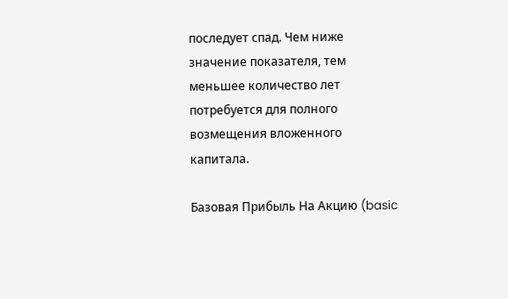последует спад. Чем ниже значение показателя, тем меньшее количество лет потребуется для полного возмещения вложенного капитала.

Базовая Прибыль На Акцию (basic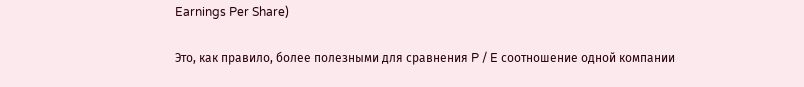Earnings Per Share)

Это, как правило, более полезными для сравнения P / E соотношение одной компании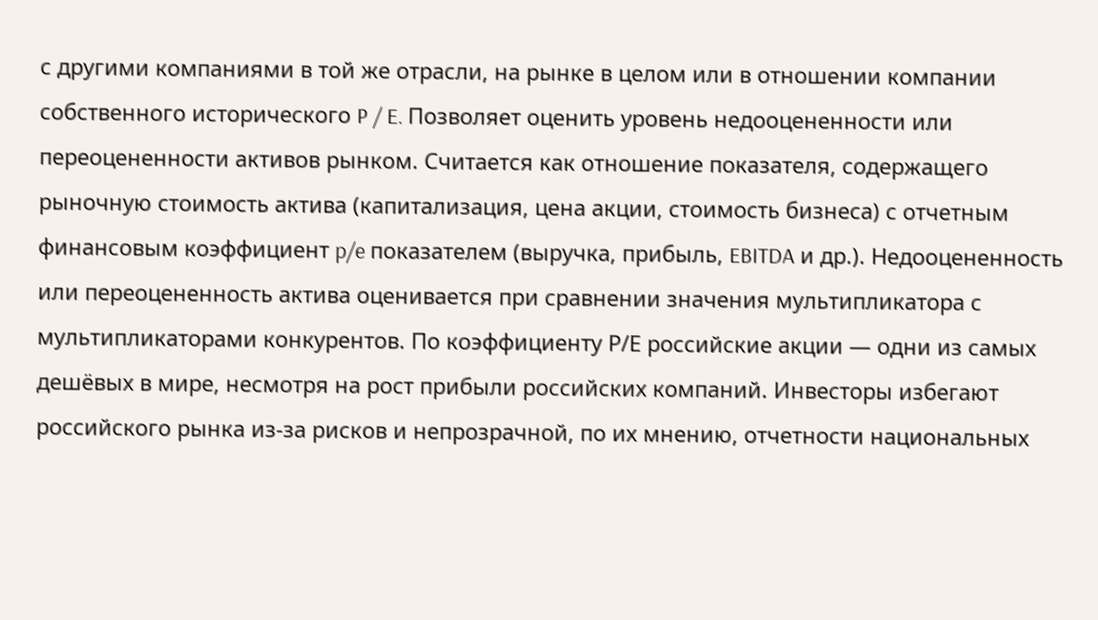с другими компаниями в той же отрасли, на рынке в целом или в отношении компании собственного исторического P / E. Позволяет оценить уровень недооцененности или переоцененности активов рынком. Считается как отношение показателя, содержащего рыночную стоимость актива (капитализация, цена акции, стоимость бизнеса) с отчетным финансовым коэффициент p/e показателем (выручка, прибыль, EBITDA и др.). Недооцененность или переоцененность актива оценивается при сравнении значения мультипликатора с мультипликаторами конкурентов. По коэффициенту Р/Е российские акции — одни из самых дешёвых в мире, несмотря на рост прибыли российских компаний. Инвесторы избегают российского рынка из-за рисков и непрозрачной, по их мнению, отчетности национальных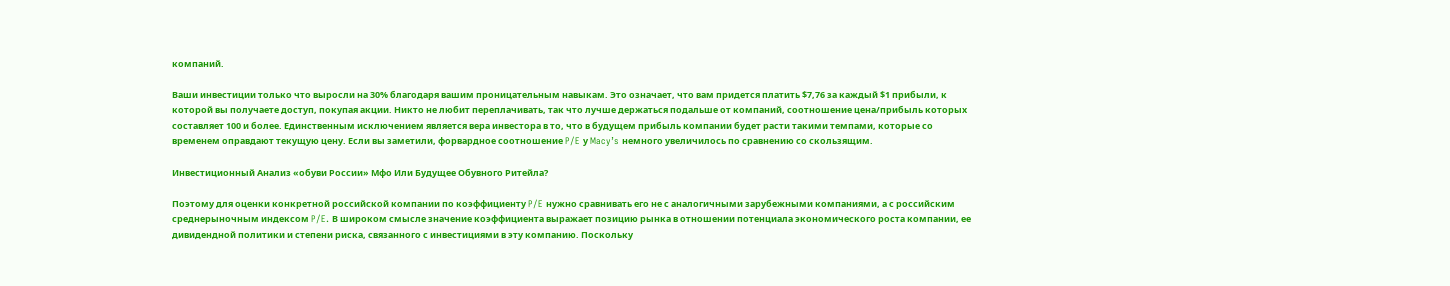компаний.

Ваши инвестиции только что выросли на 30% благодаря вашим проницательным навыкам. Это означает, что вам придется платить $7,76 за каждый $1 прибыли, к которой вы получаете доступ, покупая акции. Никто не любит переплачивать, так что лучше держаться подальше от компаний, соотношение цена/прибыль которых составляет 100 и более. Единственным исключением является вера инвестора в то, что в будущем прибыль компании будет расти такими темпами, которые со временем оправдают текущую цену. Если вы заметили, форвардное соотношение P/E у Macy’s немного увеличилось по сравнению со скользящим.

Инвестиционный Анализ «обуви России» Мфо Или Будущее Обувного Ритейла?

Поэтому для оценки конкретной российской компании по коэффициенту P/E нужно сравнивать его не с аналогичными зарубежными компаниями, а с российским среднерыночным индексом P/E. В широком смысле значение коэффициента выражает позицию рынка в отношении потенциала экономического роста компании, ее дивидендной политики и степени риска, связанного с инвестициями в эту компанию. Поскольку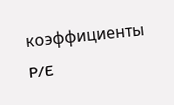коэффициенты P/E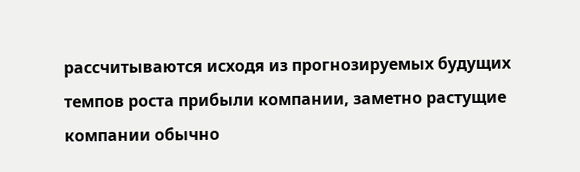рассчитываются исходя из прогнозируемых будущих темпов роста прибыли компании, заметно растущие компании обычно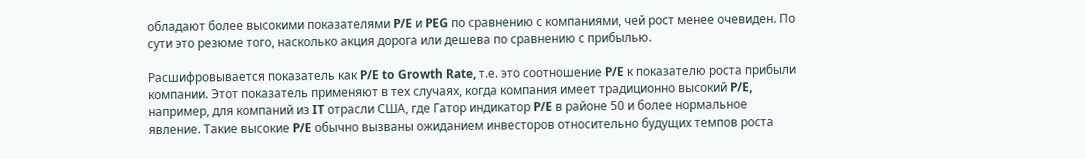обладают более высокими показателями P/E и PEG по сравнению с компаниями, чей рост менее очевиден. По сути это резюме того, насколько акция дорога или дешева по сравнению с прибылью.

Расшифровывается показатель как P/E to Growth Rate, т.е. это соотношение P/E к показателю роста прибыли компании. Этот показатель применяют в тех случаях, когда компания имеет традиционно высокий P/E, например, для компаний из IT отрасли США, где Гатор индикатор P/E в районе 50 и более нормальное явление. Такие высокие P/E обычно вызваны ожиданием инвесторов относительно будущих темпов роста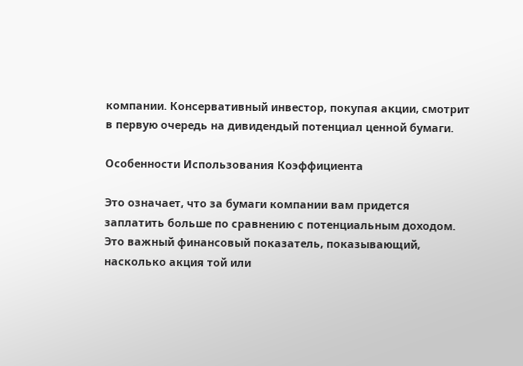компании. Консервативный инвестор, покупая акции, смотрит в первую очередь на дивидендый потенциал ценной бумаги.

Особенности Использования Коэффициента

Это означает, что за бумаги компании вам придется заплатить больше по сравнению с потенциальным доходом. Это важный финансовый показатель, показывающий, насколько акция той или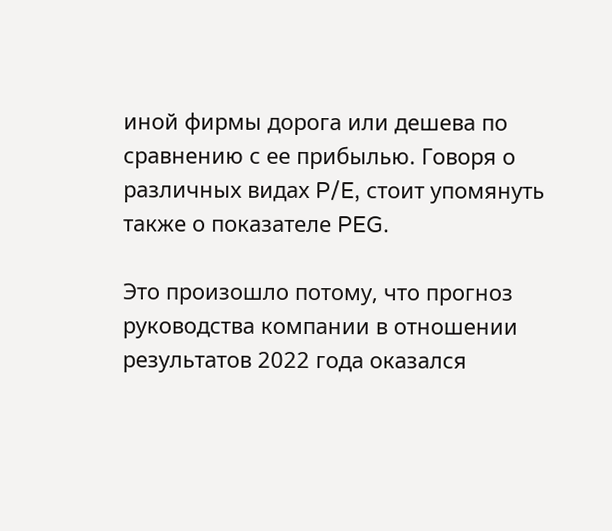иной фирмы дорога или дешева по сравнению с ее прибылью. Говоря о различных видах P/E, стоит упомянуть также о показателе PEG.

Это произошло потому, что прогноз руководства компании в отношении результатов 2022 года оказался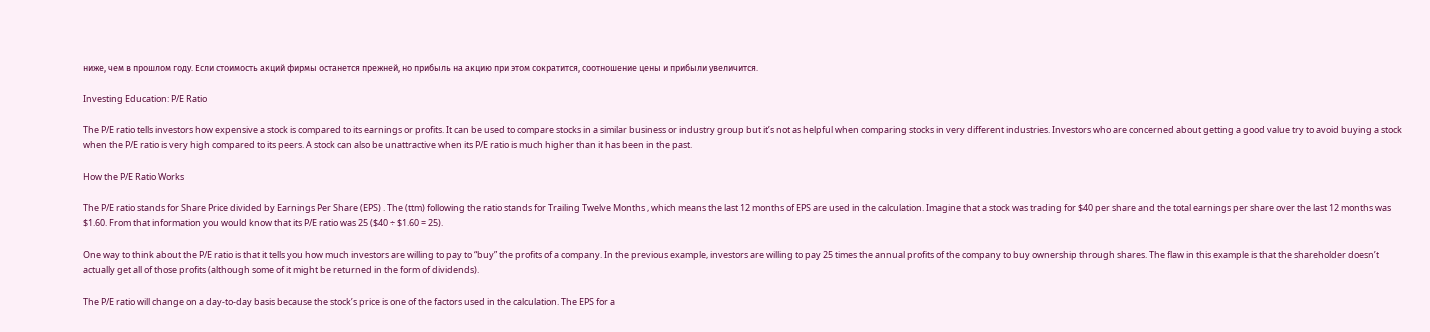ниже, чем в прошлом году. Если стоимость акций фирмы останется прежней, но прибыль на акцию при этом сократится, соотношение цены и прибыли увеличится.

Investing Education: P/E Ratio

The P/E ratio tells investors how expensive a stock is compared to its earnings or profits. It can be used to compare stocks in a similar business or industry group but it’s not as helpful when comparing stocks in very different industries. Investors who are concerned about getting a good value try to avoid buying a stock when the P/E ratio is very high compared to its peers. A stock can also be unattractive when its P/E ratio is much higher than it has been in the past.

How the P/E Ratio Works

The P/E ratio stands for Share Price divided by Earnings Per Share (EPS) . The (ttm) following the ratio stands for Trailing Twelve Months , which means the last 12 months of EPS are used in the calculation. Imagine that a stock was trading for $40 per share and the total earnings per share over the last 12 months was $1.60. From that information you would know that its P/E ratio was 25 ($40 ÷ $1.60 = 25).

One way to think about the P/E ratio is that it tells you how much investors are willing to pay to “buy” the profits of a company. In the previous example, investors are willing to pay 25 times the annual profits of the company to buy ownership through shares. The flaw in this example is that the shareholder doesn’t actually get all of those profits (although some of it might be returned in the form of dividends).

The P/E ratio will change on a day-to-day basis because the stock’s price is one of the factors used in the calculation. The EPS for a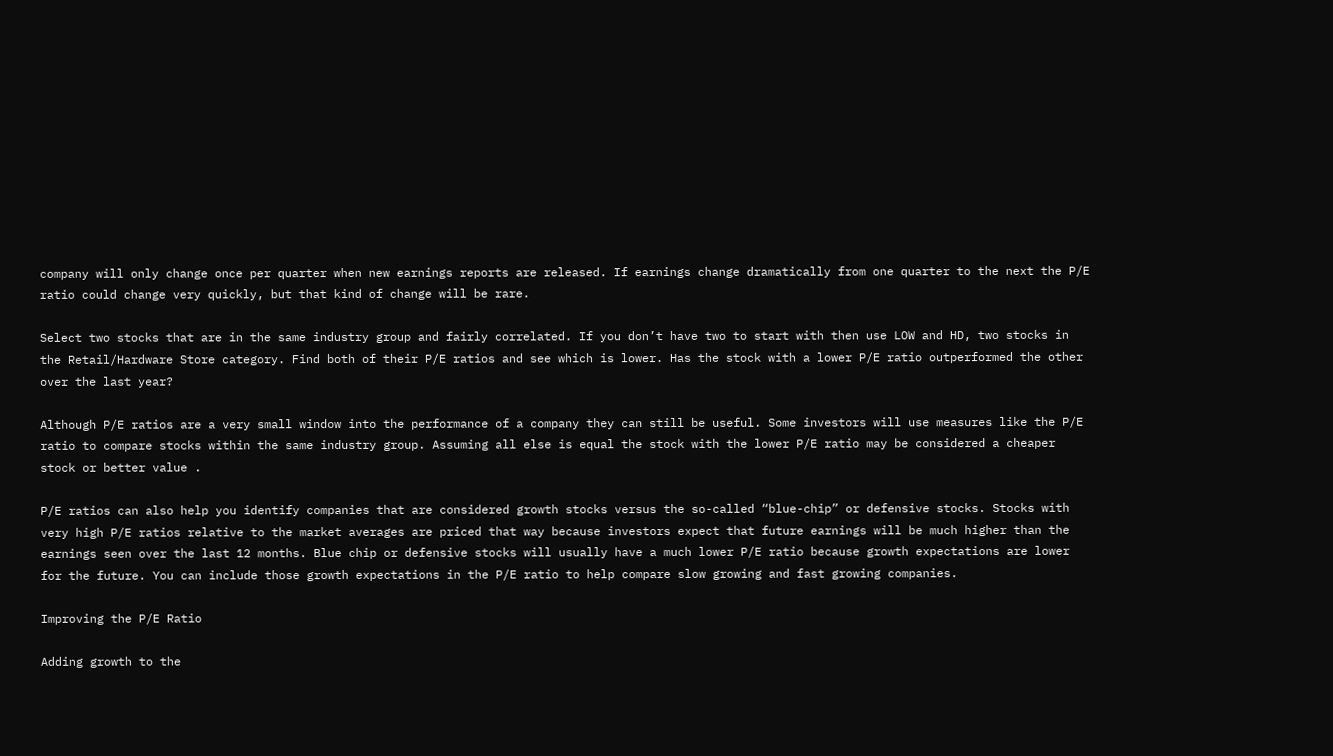company will only change once per quarter when new earnings reports are released. If earnings change dramatically from one quarter to the next the P/E ratio could change very quickly, but that kind of change will be rare.

Select two stocks that are in the same industry group and fairly correlated. If you don’t have two to start with then use LOW and HD, two stocks in the Retail/Hardware Store category. Find both of their P/E ratios and see which is lower. Has the stock with a lower P/E ratio outperformed the other over the last year?

Although P/E ratios are a very small window into the performance of a company they can still be useful. Some investors will use measures like the P/E ratio to compare stocks within the same industry group. Assuming all else is equal the stock with the lower P/E ratio may be considered a cheaper stock or better value .

P/E ratios can also help you identify companies that are considered growth stocks versus the so-called “blue-chip” or defensive stocks. Stocks with very high P/E ratios relative to the market averages are priced that way because investors expect that future earnings will be much higher than the earnings seen over the last 12 months. Blue chip or defensive stocks will usually have a much lower P/E ratio because growth expectations are lower for the future. You can include those growth expectations in the P/E ratio to help compare slow growing and fast growing companies.

Improving the P/E Ratio

Adding growth to the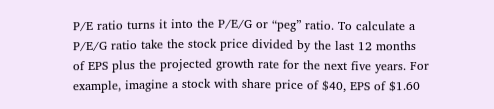P/E ratio turns it into the P/E/G or “peg” ratio. To calculate a P/E/G ratio take the stock price divided by the last 12 months of EPS plus the projected growth rate for the next five years. For example, imagine a stock with share price of $40, EPS of $1.60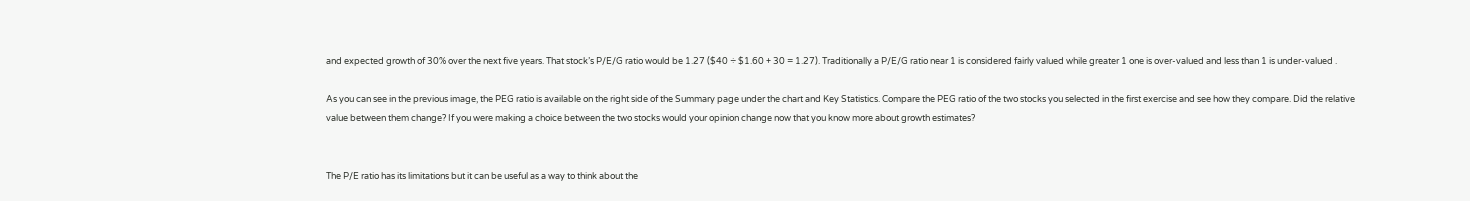and expected growth of 30% over the next five years. That stock’s P/E/G ratio would be 1.27 ($40 ÷ $1.60 + 30 = 1.27). Traditionally a P/E/G ratio near 1 is considered fairly valued while greater 1 one is over-valued and less than 1 is under-valued .

As you can see in the previous image, the PEG ratio is available on the right side of the Summary page under the chart and Key Statistics. Compare the PEG ratio of the two stocks you selected in the first exercise and see how they compare. Did the relative value between them change? If you were making a choice between the two stocks would your opinion change now that you know more about growth estimates?


The P/E ratio has its limitations but it can be useful as a way to think about the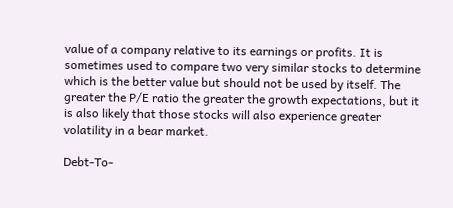value of a company relative to its earnings or profits. It is sometimes used to compare two very similar stocks to determine which is the better value but should not be used by itself. The greater the P/E ratio the greater the growth expectations, but it is also likely that those stocks will also experience greater volatility in a bear market.

Debt-To-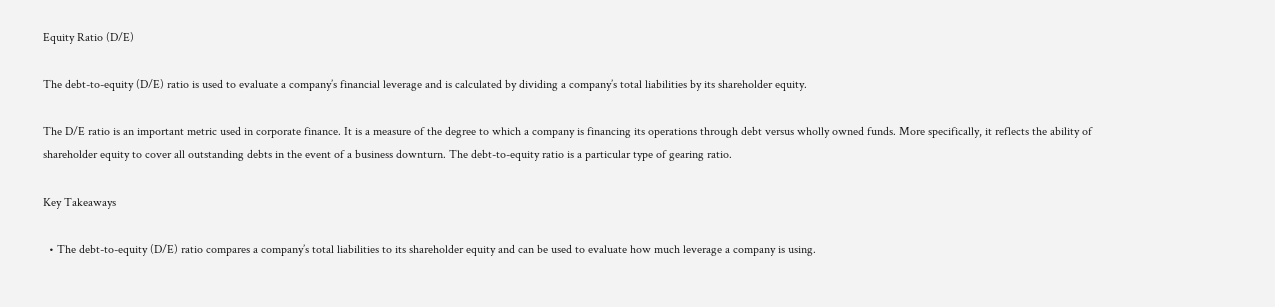Equity Ratio (D/E)

The debt-to-equity (D/E) ratio is used to evaluate a company’s financial leverage and is calculated by dividing a company’s total liabilities by its shareholder equity.

The D/E ratio is an important metric used in corporate finance. It is a measure of the degree to which a company is financing its operations through debt versus wholly owned funds. More specifically, it reflects the ability of shareholder equity to cover all outstanding debts in the event of a business downturn. The debt-to-equity ratio is a particular type of gearing ratio.

Key Takeaways

  • The debt-to-equity (D/E) ratio compares a company’s total liabilities to its shareholder equity and can be used to evaluate how much leverage a company is using.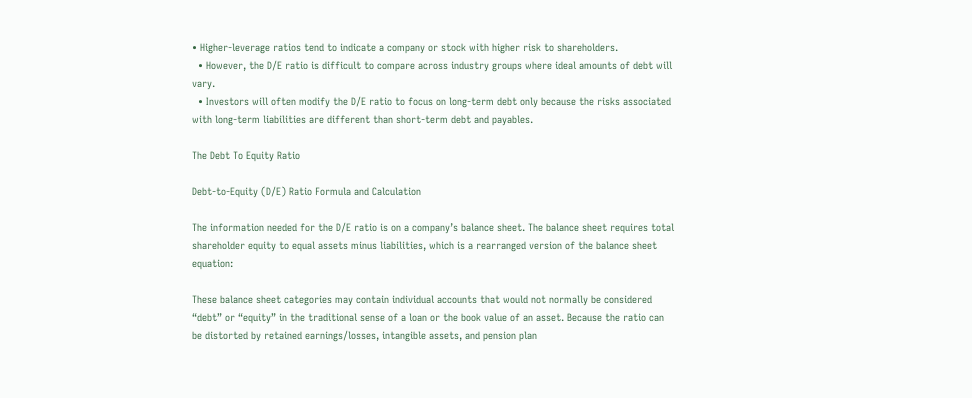• Higher-leverage ratios tend to indicate a company or stock with higher risk to shareholders.
  • However, the D/E ratio is difficult to compare across industry groups where ideal amounts of debt will vary.
  • Investors will often modify the D/E ratio to focus on long-term debt only because the risks associated with long-term liabilities are different than short-term debt and payables.

The Debt To Equity Ratio

Debt-to-Equity (D/E) Ratio Formula and Calculation

The information needed for the D/E ratio is on a company’s balance sheet. The balance sheet requires total shareholder equity to equal assets minus liabilities, which is a rearranged version of the balance sheet equation:

These balance sheet categories may contain individual accounts that would not normally be considered “debt” or “equity” in the traditional sense of a loan or the book value of an asset. Because the ratio can be distorted by retained earnings/losses, intangible assets, and pension plan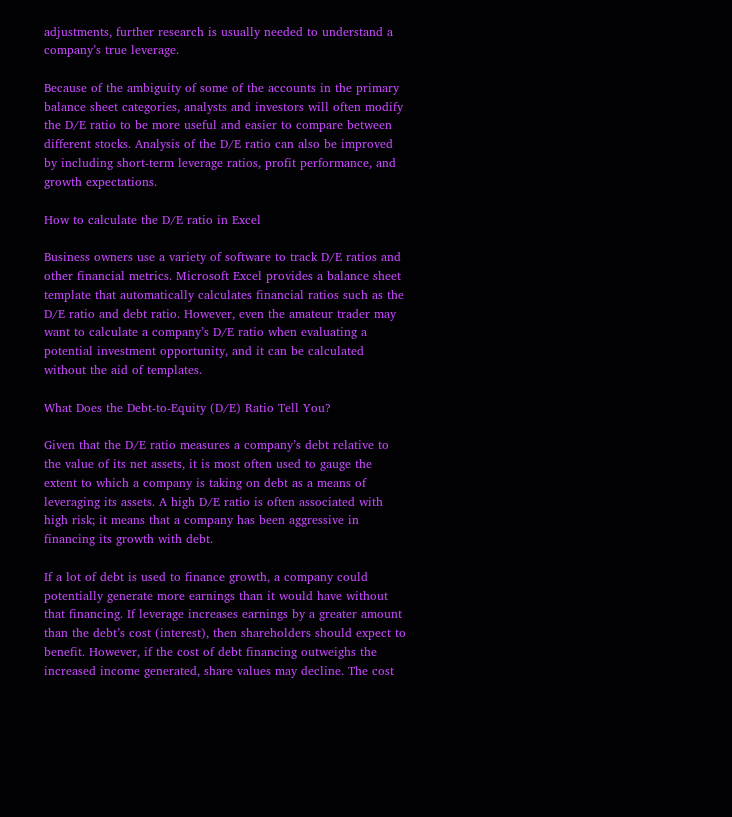adjustments, further research is usually needed to understand a company’s true leverage.

Because of the ambiguity of some of the accounts in the primary balance sheet categories, analysts and investors will often modify the D/E ratio to be more useful and easier to compare between different stocks. Analysis of the D/E ratio can also be improved by including short-term leverage ratios, profit performance, and growth expectations.

How to calculate the D/E ratio in Excel

Business owners use a variety of software to track D/E ratios and other financial metrics. Microsoft Excel provides a balance sheet template that automatically calculates financial ratios such as the D/E ratio and debt ratio. However, even the amateur trader may want to calculate a company’s D/E ratio when evaluating a potential investment opportunity, and it can be calculated without the aid of templates.

What Does the Debt-to-Equity (D/E) Ratio Tell You?

Given that the D/E ratio measures a company’s debt relative to the value of its net assets, it is most often used to gauge the extent to which a company is taking on debt as a means of leveraging its assets. A high D/E ratio is often associated with high risk; it means that a company has been aggressive in financing its growth with debt.

If a lot of debt is used to finance growth, a company could potentially generate more earnings than it would have without that financing. If leverage increases earnings by a greater amount than the debt’s cost (interest), then shareholders should expect to benefit. However, if the cost of debt financing outweighs the increased income generated, share values may decline. The cost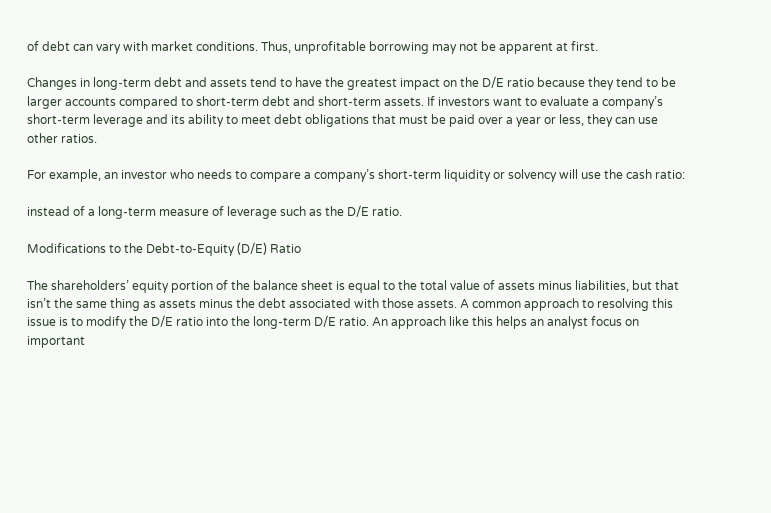of debt can vary with market conditions. Thus, unprofitable borrowing may not be apparent at first.

Changes in long-term debt and assets tend to have the greatest impact on the D/E ratio because they tend to be larger accounts compared to short-term debt and short-term assets. If investors want to evaluate a company’s short-term leverage and its ability to meet debt obligations that must be paid over a year or less, they can use other ratios.

For example, an investor who needs to compare a company’s short-term liquidity or solvency will use the cash ratio:

instead of a long-term measure of leverage such as the D/E ratio.

Modifications to the Debt-to-Equity (D/E) Ratio

The shareholders’ equity portion of the balance sheet is equal to the total value of assets minus liabilities, but that isn’t the same thing as assets minus the debt associated with those assets. A common approach to resolving this issue is to modify the D/E ratio into the long-term D/E ratio. An approach like this helps an analyst focus on important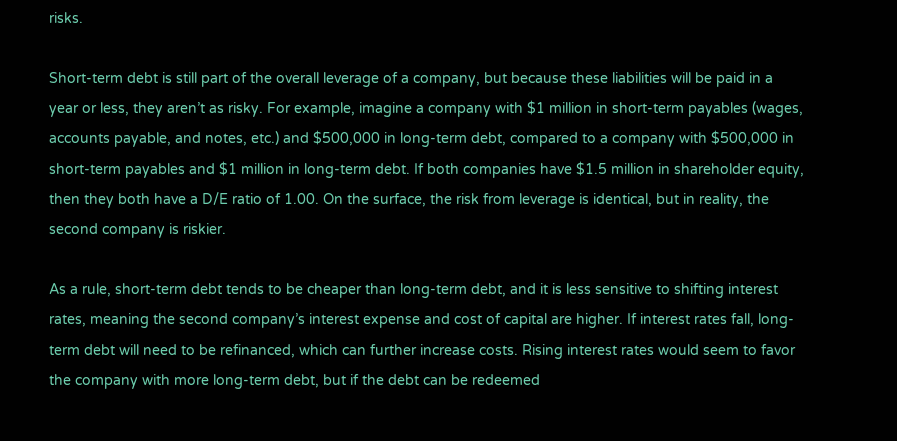risks.

Short-term debt is still part of the overall leverage of a company, but because these liabilities will be paid in a year or less, they aren’t as risky. For example, imagine a company with $1 million in short-term payables (wages, accounts payable, and notes, etc.) and $500,000 in long-term debt, compared to a company with $500,000 in short-term payables and $1 million in long-term debt. If both companies have $1.5 million in shareholder equity, then they both have a D/E ratio of 1.00. On the surface, the risk from leverage is identical, but in reality, the second company is riskier.

As a rule, short-term debt tends to be cheaper than long-term debt, and it is less sensitive to shifting interest rates, meaning the second company’s interest expense and cost of capital are higher. If interest rates fall, long-term debt will need to be refinanced, which can further increase costs. Rising interest rates would seem to favor the company with more long-term debt, but if the debt can be redeemed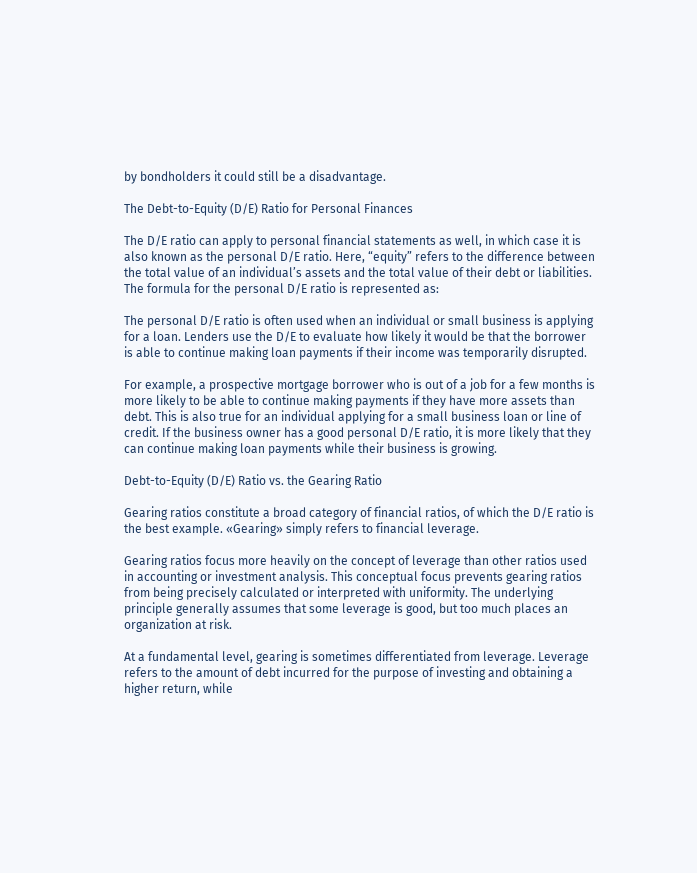by bondholders it could still be a disadvantage.

The Debt-to-Equity (D/E) Ratio for Personal Finances

The D/E ratio can apply to personal financial statements as well, in which case it is also known as the personal D/E ratio. Here, “equity” refers to the difference between the total value of an individual’s assets and the total value of their debt or liabilities. The formula for the personal D/E ratio is represented as:

The personal D/E ratio is often used when an individual or small business is applying for a loan. Lenders use the D/E to evaluate how likely it would be that the borrower is able to continue making loan payments if their income was temporarily disrupted.

For example, a prospective mortgage borrower who is out of a job for a few months is more likely to be able to continue making payments if they have more assets than debt. This is also true for an individual applying for a small business loan or line of credit. If the business owner has a good personal D/E ratio, it is more likely that they can continue making loan payments while their business is growing.

Debt-to-Equity (D/E) Ratio vs. the Gearing Ratio

Gearing ratios constitute a broad category of financial ratios, of which the D/E ratio is the best example. «Gearing» simply refers to financial leverage.

Gearing ratios focus more heavily on the concept of leverage than other ratios used in accounting or investment analysis. This conceptual focus prevents gearing ratios from being precisely calculated or interpreted with uniformity. The underlying principle generally assumes that some leverage is good, but too much places an organization at risk.

At a fundamental level, gearing is sometimes differentiated from leverage. Leverage refers to the amount of debt incurred for the purpose of investing and obtaining a higher return, while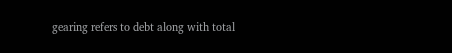gearing refers to debt along with total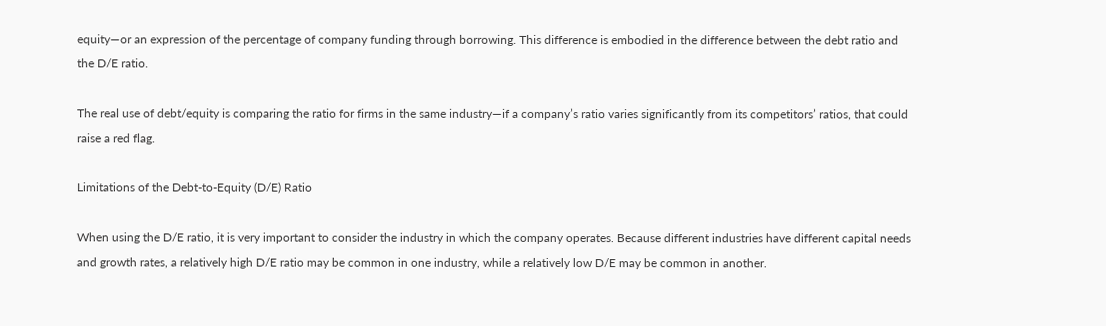equity—or an expression of the percentage of company funding through borrowing. This difference is embodied in the difference between the debt ratio and the D/E ratio.

The real use of debt/equity is comparing the ratio for firms in the same industry—if a company’s ratio varies significantly from its competitors’ ratios, that could raise a red flag.

Limitations of the Debt-to-Equity (D/E) Ratio

When using the D/E ratio, it is very important to consider the industry in which the company operates. Because different industries have different capital needs and growth rates, a relatively high D/E ratio may be common in one industry, while a relatively low D/E may be common in another.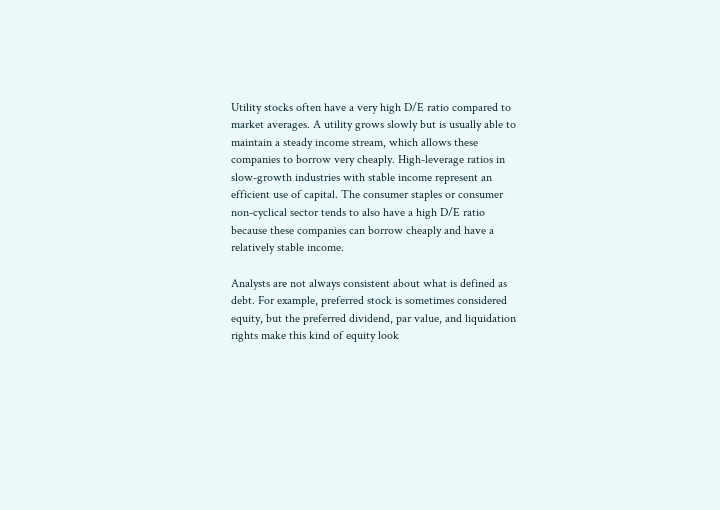Utility stocks often have a very high D/E ratio compared to market averages. A utility grows slowly but is usually able to maintain a steady income stream, which allows these companies to borrow very cheaply. High-leverage ratios in slow-growth industries with stable income represent an efficient use of capital. The consumer staples or consumer non-cyclical sector tends to also have a high D/E ratio because these companies can borrow cheaply and have a relatively stable income.

Analysts are not always consistent about what is defined as debt. For example, preferred stock is sometimes considered equity, but the preferred dividend, par value, and liquidation rights make this kind of equity look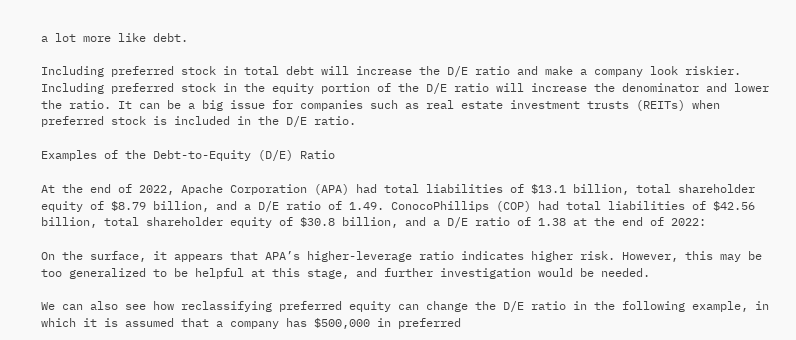a lot more like debt.

Including preferred stock in total debt will increase the D/E ratio and make a company look riskier. Including preferred stock in the equity portion of the D/E ratio will increase the denominator and lower the ratio. It can be a big issue for companies such as real estate investment trusts (REITs) when preferred stock is included in the D/E ratio.

Examples of the Debt-to-Equity (D/E) Ratio

At the end of 2022, Apache Corporation (APA) had total liabilities of $13.1 billion, total shareholder equity of $8.79 billion, and a D/E ratio of 1.49. ConocoPhillips (COP) had total liabilities of $42.56 billion, total shareholder equity of $30.8 billion, and a D/E ratio of 1.38 at the end of 2022:

On the surface, it appears that APA’s higher-leverage ratio indicates higher risk. However, this may be too generalized to be helpful at this stage, and further investigation would be needed.

We can also see how reclassifying preferred equity can change the D/E ratio in the following example, in which it is assumed that a company has $500,000 in preferred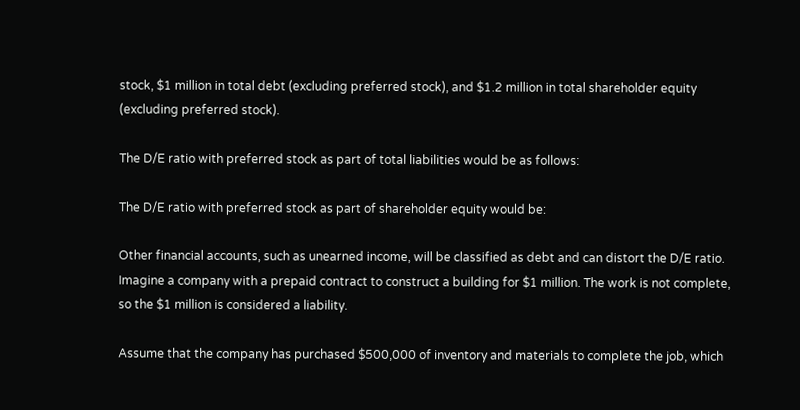stock, $1 million in total debt (excluding preferred stock), and $1.2 million in total shareholder equity (excluding preferred stock).

The D/E ratio with preferred stock as part of total liabilities would be as follows:

The D/E ratio with preferred stock as part of shareholder equity would be:

Other financial accounts, such as unearned income, will be classified as debt and can distort the D/E ratio. Imagine a company with a prepaid contract to construct a building for $1 million. The work is not complete, so the $1 million is considered a liability.

Assume that the company has purchased $500,000 of inventory and materials to complete the job, which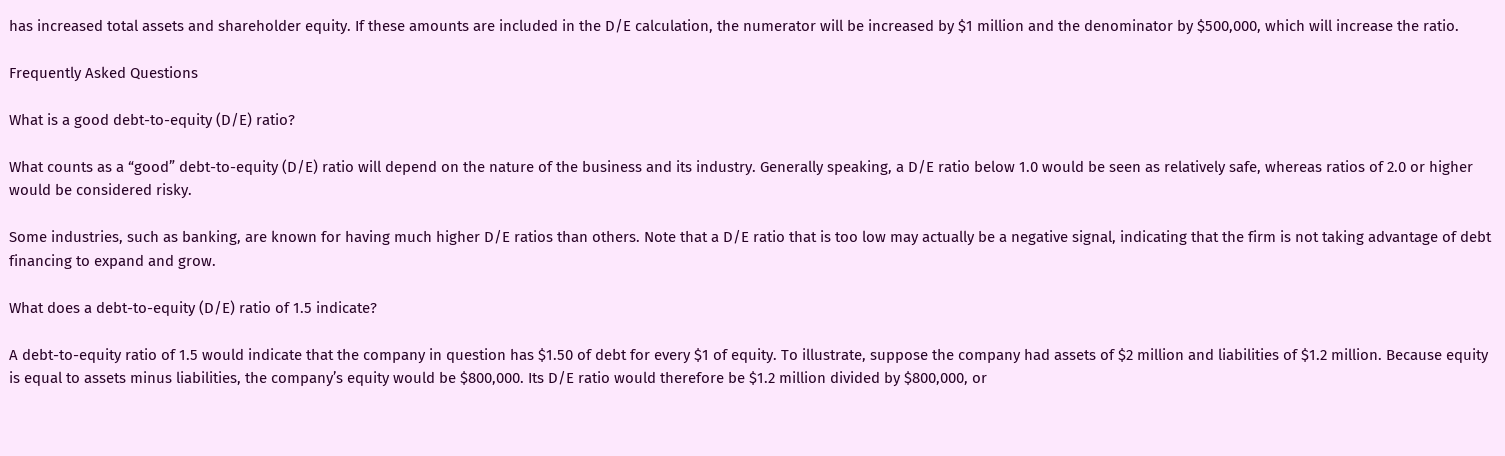has increased total assets and shareholder equity. If these amounts are included in the D/E calculation, the numerator will be increased by $1 million and the denominator by $500,000, which will increase the ratio.

Frequently Asked Questions

What is a good debt-to-equity (D/E) ratio?

What counts as a “good” debt-to-equity (D/E) ratio will depend on the nature of the business and its industry. Generally speaking, a D/E ratio below 1.0 would be seen as relatively safe, whereas ratios of 2.0 or higher would be considered risky.

Some industries, such as banking, are known for having much higher D/E ratios than others. Note that a D/E ratio that is too low may actually be a negative signal, indicating that the firm is not taking advantage of debt financing to expand and grow.

What does a debt-to-equity (D/E) ratio of 1.5 indicate?

A debt-to-equity ratio of 1.5 would indicate that the company in question has $1.50 of debt for every $1 of equity. To illustrate, suppose the company had assets of $2 million and liabilities of $1.2 million. Because equity is equal to assets minus liabilities, the company’s equity would be $800,000. Its D/E ratio would therefore be $1.2 million divided by $800,000, or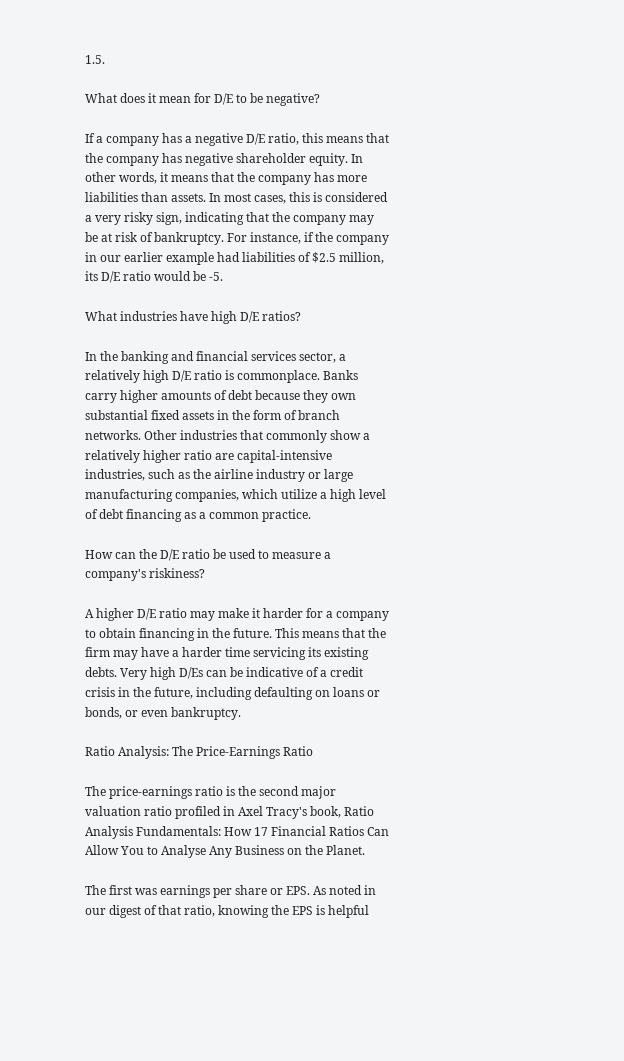1.5.

What does it mean for D/E to be negative?

If a company has a negative D/E ratio, this means that the company has negative shareholder equity. In other words, it means that the company has more liabilities than assets. In most cases, this is considered a very risky sign, indicating that the company may be at risk of bankruptcy. For instance, if the company in our earlier example had liabilities of $2.5 million, its D/E ratio would be -5.

What industries have high D/E ratios?

In the banking and financial services sector, a relatively high D/E ratio is commonplace. Banks carry higher amounts of debt because they own substantial fixed assets in the form of branch networks. Other industries that commonly show a relatively higher ratio are capital-intensive industries, such as the airline industry or large manufacturing companies, which utilize a high level of debt financing as a common practice.

How can the D/E ratio be used to measure a company's riskiness?

A higher D/E ratio may make it harder for a company to obtain financing in the future. This means that the firm may have a harder time servicing its existing debts. Very high D/Es can be indicative of a credit crisis in the future, including defaulting on loans or bonds, or even bankruptcy.

Ratio Analysis: The Price-Earnings Ratio

The price-earnings ratio is the second major valuation ratio profiled in Axel Tracy's book, Ratio Analysis Fundamentals: How 17 Financial Ratios Can Allow You to Analyse Any Business on the Planet.

The first was earnings per share or EPS. As noted in our digest of that ratio, knowing the EPS is helpful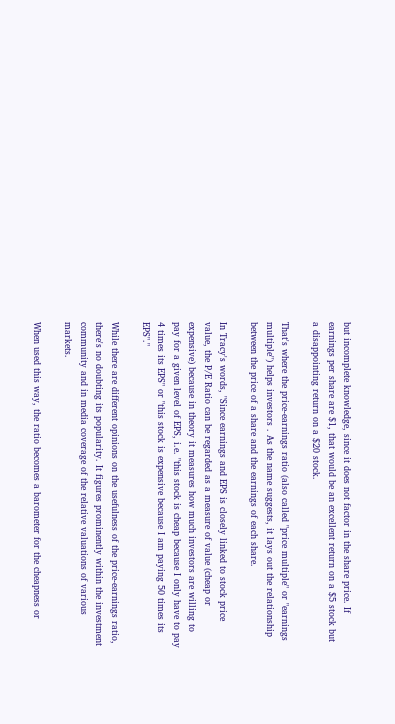but incomplete knowledge, since it does not factor in the share price. If earnings per share are $1, that would be an excellent return on a $5 stock but a disappointing return on a $20 stock.

That's where the price-earnings ratio (also called "price multiple" or "earnings multiple") helps investors . As the name suggests, it lays out the relationship between the price of a share and the earnings of each share.

In Tracy's words, "Since earnings and EPS is closely linked to stock price value, the P/E Ratio can be regarded as a measure of value (cheap or expensive) because in theory it measures how much investors are willing to pay for a given level of EPS, i.e. "this stock is cheap because I only have to pay 4 times its EPS" or "this stock is expensive because I am paying 50 times its EPS"."

While there are different opinions on the usefulness of the price-earnings ratio, there's no doubting its popularity. It figures prominently within the investment community and in media coverage of the relative valuations of various markets.

When used this way, the ratio becomes a barometer for the cheapness or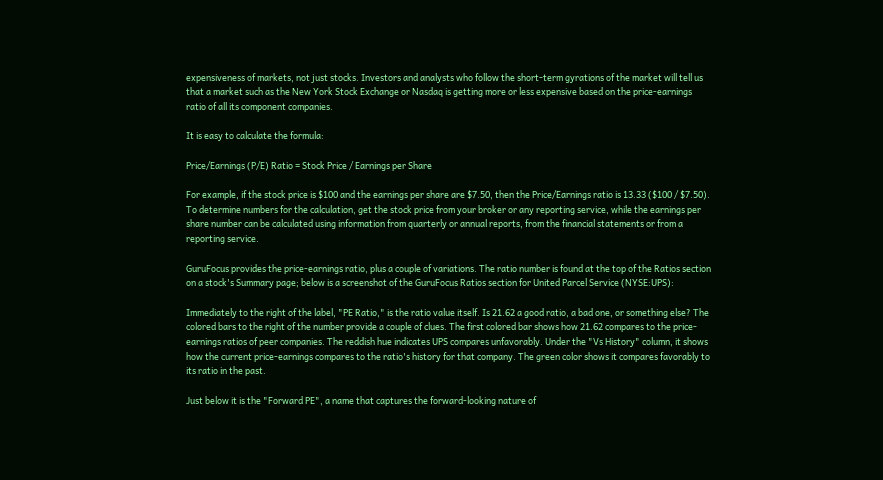expensiveness of markets, not just stocks. Investors and analysts who follow the short-term gyrations of the market will tell us that a market such as the New York Stock Exchange or Nasdaq is getting more or less expensive based on the price-earnings ratio of all its component companies.

It is easy to calculate the formula:

Price/Earnings (P/E) Ratio = Stock Price / Earnings per Share

For example, if the stock price is $100 and the earnings per share are $7.50, then the Price/Earnings ratio is 13.33 ($100 / $7.50). To determine numbers for the calculation, get the stock price from your broker or any reporting service, while the earnings per share number can be calculated using information from quarterly or annual reports, from the financial statements or from a reporting service.

GuruFocus provides the price-earnings ratio, plus a couple of variations. The ratio number is found at the top of the Ratios section on a stock's Summary page; below is a screenshot of the GuruFocus Ratios section for United Parcel Service (NYSE:UPS):

Immediately to the right of the label, "PE Ratio," is the ratio value itself. Is 21.62 a good ratio, a bad one, or something else? The colored bars to the right of the number provide a couple of clues. The first colored bar shows how 21.62 compares to the price-earnings ratios of peer companies. The reddish hue indicates UPS compares unfavorably. Under the "Vs History" column, it shows how the current price-earnings compares to the ratio's history for that company. The green color shows it compares favorably to its ratio in the past.

Just below it is the "Forward PE", a name that captures the forward-looking nature of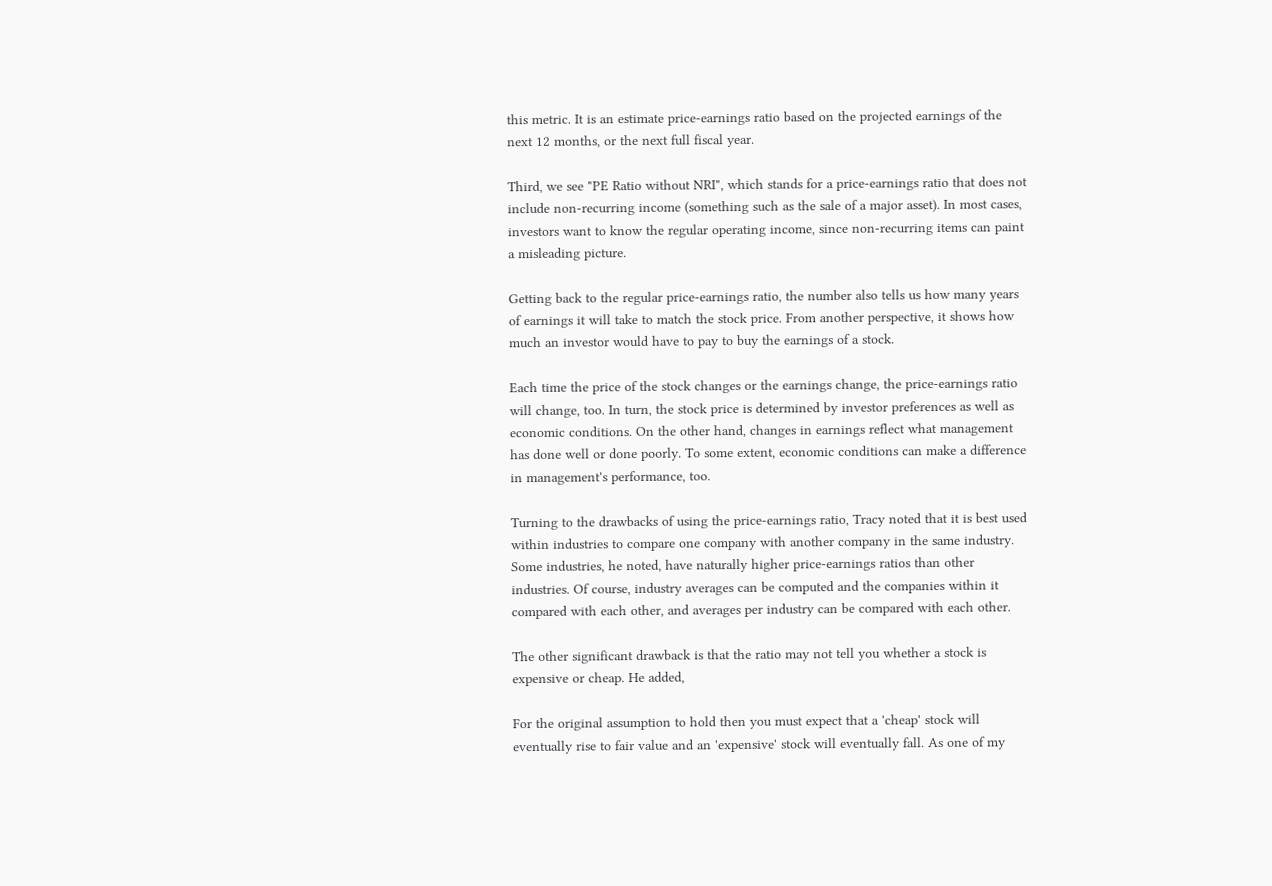this metric. It is an estimate price-earnings ratio based on the projected earnings of the next 12 months, or the next full fiscal year.

Third, we see "PE Ratio without NRI", which stands for a price-earnings ratio that does not include non-recurring income (something such as the sale of a major asset). In most cases, investors want to know the regular operating income, since non-recurring items can paint a misleading picture.

Getting back to the regular price-earnings ratio, the number also tells us how many years of earnings it will take to match the stock price. From another perspective, it shows how much an investor would have to pay to buy the earnings of a stock.

Each time the price of the stock changes or the earnings change, the price-earnings ratio will change, too. In turn, the stock price is determined by investor preferences as well as economic conditions. On the other hand, changes in earnings reflect what management has done well or done poorly. To some extent, economic conditions can make a difference in management's performance, too.

Turning to the drawbacks of using the price-earnings ratio, Tracy noted that it is best used within industries to compare one company with another company in the same industry. Some industries, he noted, have naturally higher price-earnings ratios than other industries. Of course, industry averages can be computed and the companies within it compared with each other, and averages per industry can be compared with each other.

The other significant drawback is that the ratio may not tell you whether a stock is expensive or cheap. He added,

For the original assumption to hold then you must expect that a 'cheap' stock will eventually rise to fair value and an 'expensive' stock will eventually fall. As one of my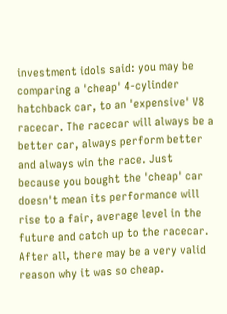investment idols said: you may be comparing a 'cheap' 4-cylinder hatchback car, to an 'expensive' V8 racecar. The racecar will always be a better car, always perform better and always win the race. Just because you bought the 'cheap' car doesn't mean its performance will rise to a fair, average level in the future and catch up to the racecar. After all, there may be a very valid reason why it was so cheap.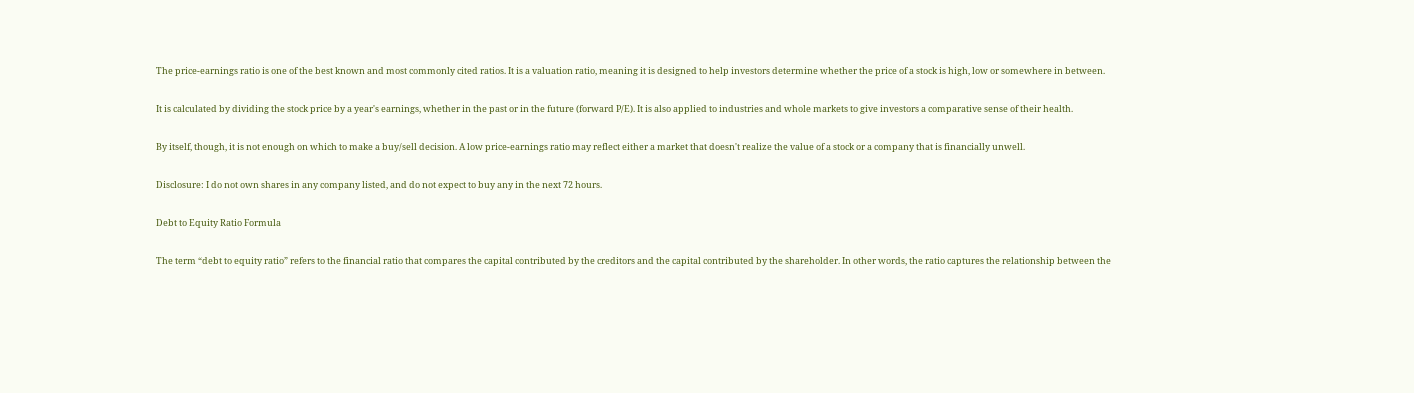The price-earnings ratio is one of the best known and most commonly cited ratios. It is a valuation ratio, meaning it is designed to help investors determine whether the price of a stock is high, low or somewhere in between.

It is calculated by dividing the stock price by a year's earnings, whether in the past or in the future (forward P/E). It is also applied to industries and whole markets to give investors a comparative sense of their health.

By itself, though, it is not enough on which to make a buy/sell decision. A low price-earnings ratio may reflect either a market that doesn't realize the value of a stock or a company that is financially unwell.

Disclosure: I do not own shares in any company listed, and do not expect to buy any in the next 72 hours.

Debt to Equity Ratio Formula

The term “debt to equity ratio” refers to the financial ratio that compares the capital contributed by the creditors and the capital contributed by the shareholder. In other words, the ratio captures the relationship between the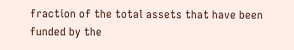fraction of the total assets that have been funded by the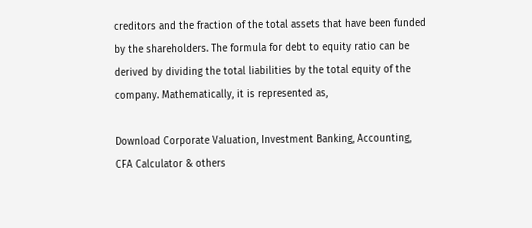creditors and the fraction of the total assets that have been funded by the shareholders. The formula for debt to equity ratio can be derived by dividing the total liabilities by the total equity of the company. Mathematically, it is represented as,

Download Corporate Valuation, Investment Banking, Accounting, CFA Calculator & others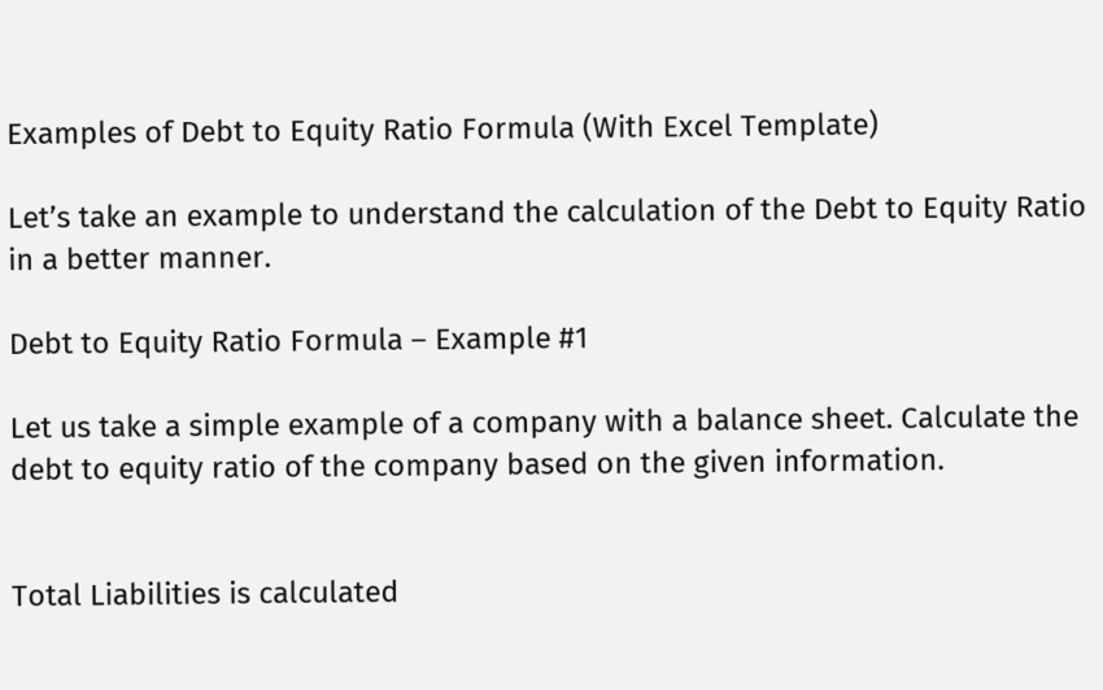Examples of Debt to Equity Ratio Formula (With Excel Template)

Let’s take an example to understand the calculation of the Debt to Equity Ratio in a better manner.

Debt to Equity Ratio Formula – Example #1

Let us take a simple example of a company with a balance sheet. Calculate the debt to equity ratio of the company based on the given information.


Total Liabilities is calculated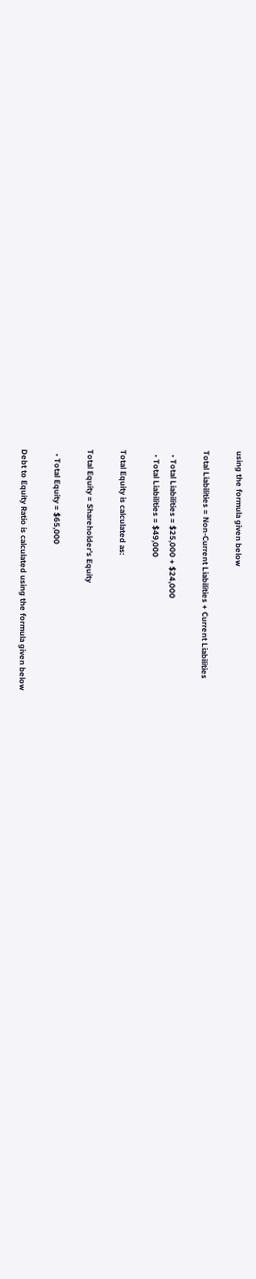using the formula given below

Total Liabilities = Non-Current Liabilities + Current Liabilities

  • Total Liabilities = $25,000 + $24,000
  • Total Liabilities = $49,000

Total Equity is calculated as:

Total Equity = Shareholder’s Equity

  • Total Equity = $65,000

Debt to Equity Ratio is calculated using the formula given below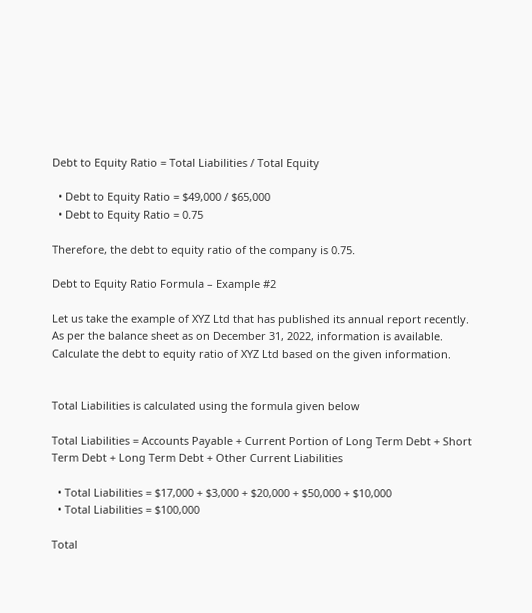Debt to Equity Ratio = Total Liabilities / Total Equity

  • Debt to Equity Ratio = $49,000 / $65,000
  • Debt to Equity Ratio = 0.75

Therefore, the debt to equity ratio of the company is 0.75.

Debt to Equity Ratio Formula – Example #2

Let us take the example of XYZ Ltd that has published its annual report recently. As per the balance sheet as on December 31, 2022, information is available. Calculate the debt to equity ratio of XYZ Ltd based on the given information.


Total Liabilities is calculated using the formula given below

Total Liabilities = Accounts Payable + Current Portion of Long Term Debt + Short Term Debt + Long Term Debt + Other Current Liabilities

  • Total Liabilities = $17,000 + $3,000 + $20,000 + $50,000 + $10,000
  • Total Liabilities = $100,000

Total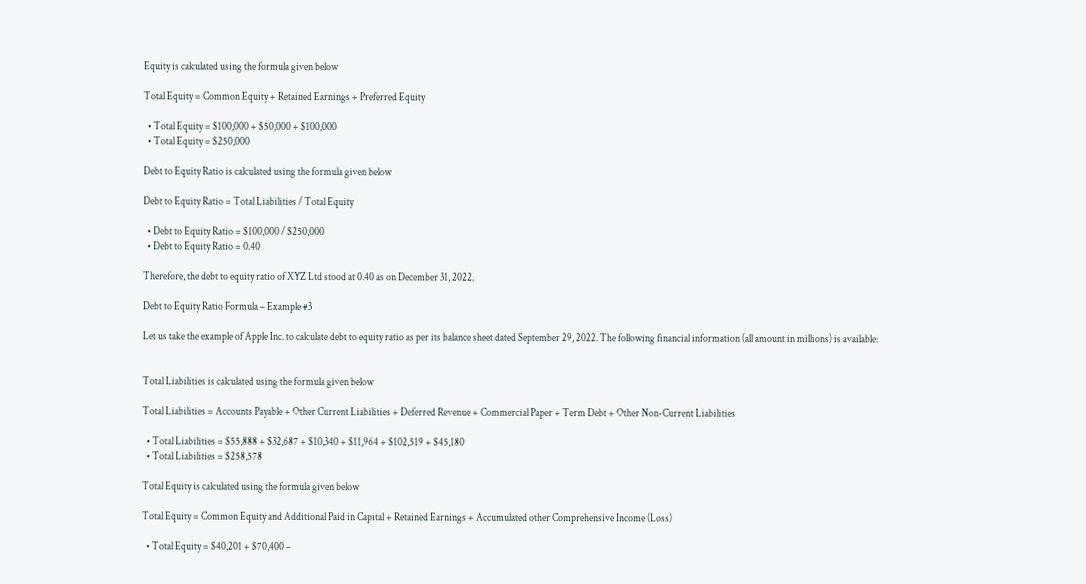Equity is calculated using the formula given below

Total Equity = Common Equity + Retained Earnings + Preferred Equity

  • Total Equity = $100,000 + $50,000 + $100,000
  • Total Equity = $250,000

Debt to Equity Ratio is calculated using the formula given below

Debt to Equity Ratio = Total Liabilities / Total Equity

  • Debt to Equity Ratio = $100,000 / $250,000
  • Debt to Equity Ratio = 0.40

Therefore, the debt to equity ratio of XYZ Ltd stood at 0.40 as on December 31, 2022.

Debt to Equity Ratio Formula – Example #3

Let us take the example of Apple Inc. to calculate debt to equity ratio as per its balance sheet dated September 29, 2022. The following financial information (all amount in millions) is available:


Total Liabilities is calculated using the formula given below

Total Liabilities = Accounts Payable + Other Current Liabilities + Deferred Revenue + Commercial Paper + Term Debt + Other Non-Current Liabilities

  • Total Liabilities = $55,888 + $32,687 + $10,340 + $11,964 + $102,519 + $45,180
  • Total Liabilities = $258,578

Total Equity is calculated using the formula given below

Total Equity = Common Equity and Additional Paid in Capital + Retained Earnings + Accumulated other Comprehensive Income (Loss)

  • Total Equity = $40,201 + $70,400 –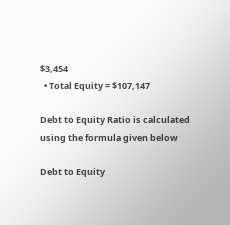$3,454
  • Total Equity = $107,147

Debt to Equity Ratio is calculated using the formula given below

Debt to Equity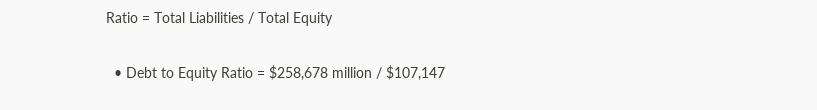Ratio = Total Liabilities / Total Equity

  • Debt to Equity Ratio = $258,678 million / $107,147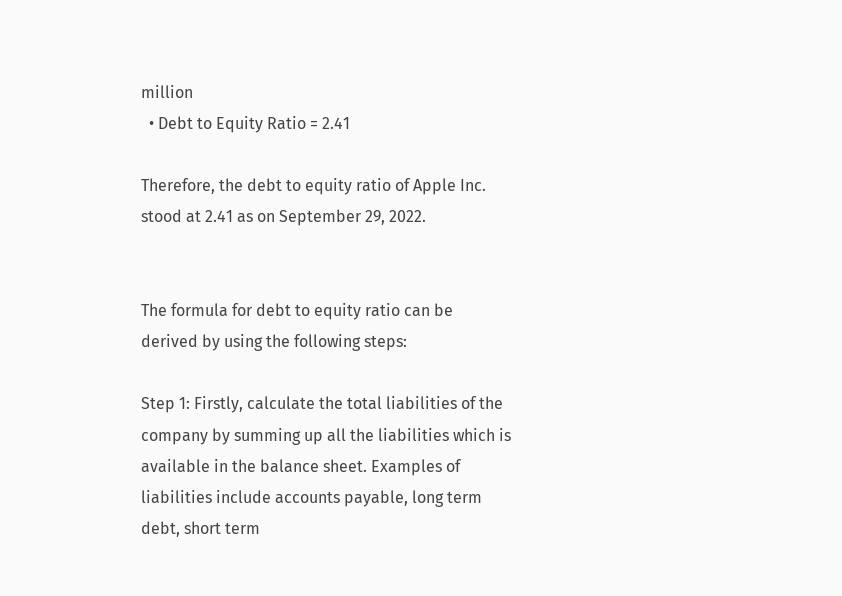million
  • Debt to Equity Ratio = 2.41

Therefore, the debt to equity ratio of Apple Inc. stood at 2.41 as on September 29, 2022.


The formula for debt to equity ratio can be derived by using the following steps:

Step 1: Firstly, calculate the total liabilities of the company by summing up all the liabilities which is available in the balance sheet. Examples of liabilities include accounts payable, long term debt, short term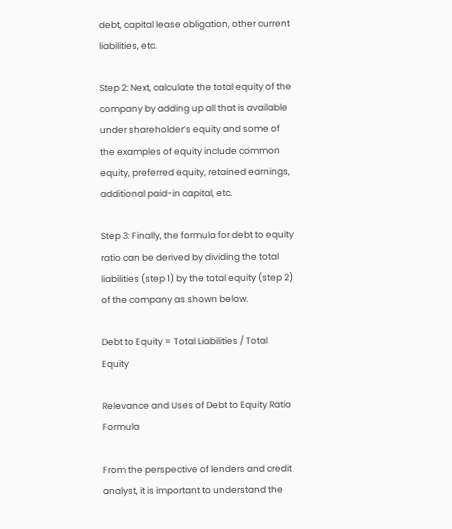debt, capital lease obligation, other current liabilities, etc.

Step 2: Next, calculate the total equity of the company by adding up all that is available under shareholder’s equity and some of the examples of equity include common equity, preferred equity, retained earnings, additional paid-in capital, etc.

Step 3: Finally, the formula for debt to equity ratio can be derived by dividing the total liabilities (step 1) by the total equity (step 2) of the company as shown below.

Debt to Equity = Total Liabilities / Total Equity

Relevance and Uses of Debt to Equity Ratio Formula

From the perspective of lenders and credit analyst, it is important to understand the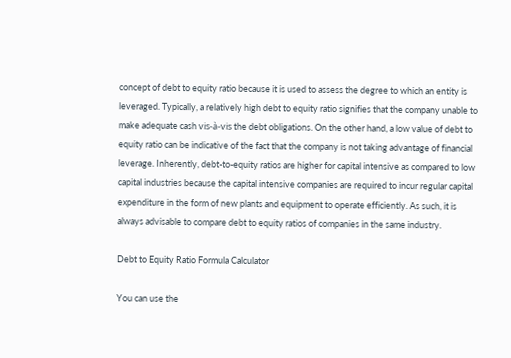concept of debt to equity ratio because it is used to assess the degree to which an entity is leveraged. Typically, a relatively high debt to equity ratio signifies that the company unable to make adequate cash vis-à-vis the debt obligations. On the other hand, a low value of debt to equity ratio can be indicative of the fact that the company is not taking advantage of financial leverage. Inherently, debt-to-equity ratios are higher for capital intensive as compared to low capital industries because the capital intensive companies are required to incur regular capital expenditure in the form of new plants and equipment to operate efficiently. As such, it is always advisable to compare debt to equity ratios of companies in the same industry.

Debt to Equity Ratio Formula Calculator

You can use the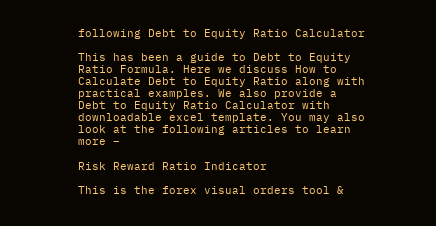following Debt to Equity Ratio Calculator

This has been a guide to Debt to Equity Ratio Formula. Here we discuss How to Calculate Debt to Equity Ratio along with practical examples. We also provide a Debt to Equity Ratio Calculator with downloadable excel template. You may also look at the following articles to learn more –

Risk Reward Ratio Indicator

This is the forex visual orders tool &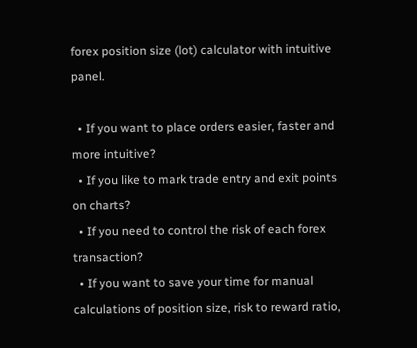forex position size (lot) calculator with intuitive panel.

  • If you want to place orders easier, faster and more intuitive?
  • If you like to mark trade entry and exit points on charts?
  • If you need to control the risk of each forex transaction?
  • If you want to save your time for manual calculations of position size, risk to reward ratio,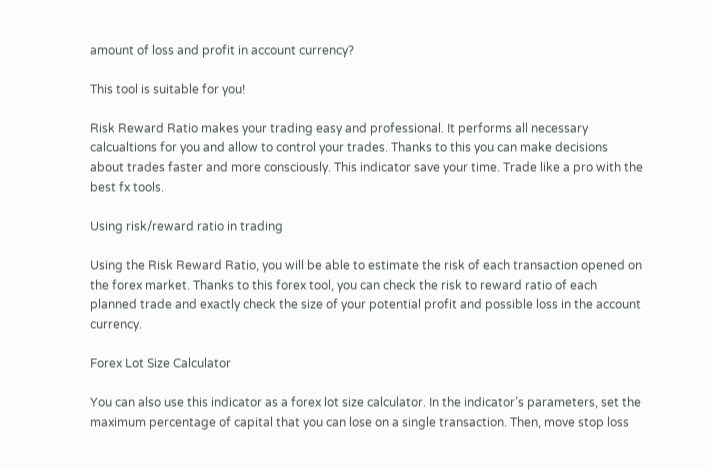amount of loss and profit in account currency?

This tool is suitable for you!

Risk Reward Ratio makes your trading easy and professional. It performs all necessary calcualtions for you and allow to control your trades. Thanks to this you can make decisions about trades faster and more consciously. This indicator save your time. Trade like a pro with the best fx tools.

Using risk/reward ratio in trading

Using the Risk Reward Ratio, you will be able to estimate the risk of each transaction opened on the forex market. Thanks to this forex tool, you can check the risk to reward ratio of each planned trade and exactly check the size of your potential profit and possible loss in the account currency.

Forex Lot Size Calculator

You can also use this indicator as a forex lot size calculator. In the indicator’s parameters, set the maximum percentage of capital that you can lose on a single transaction. Then, move stop loss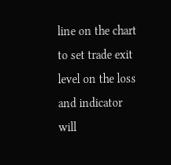line on the chart to set trade exit level on the loss and indicator will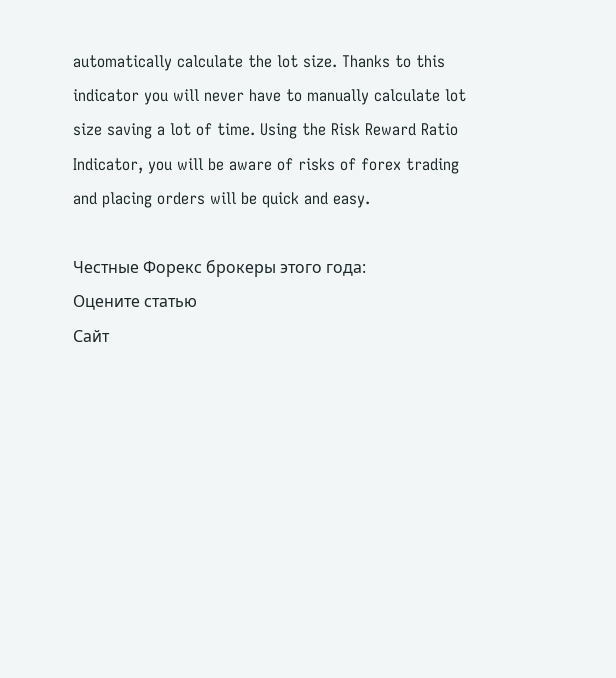automatically calculate the lot size. Thanks to this indicator you will never have to manually calculate lot size saving a lot of time. Using the Risk Reward Ratio Indicator, you will be aware of risks of forex trading and placing orders will be quick and easy.

Честные Форекс брокеры этого года:
Оцените статью
Сайт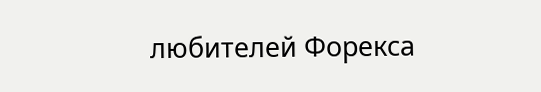любителей Форекса